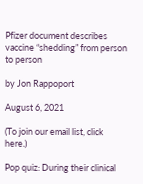Pfizer document describes vaccine “shedding” from person to person

by Jon Rappoport

August 6, 2021

(To join our email list, click here.)

Pop quiz: During their clinical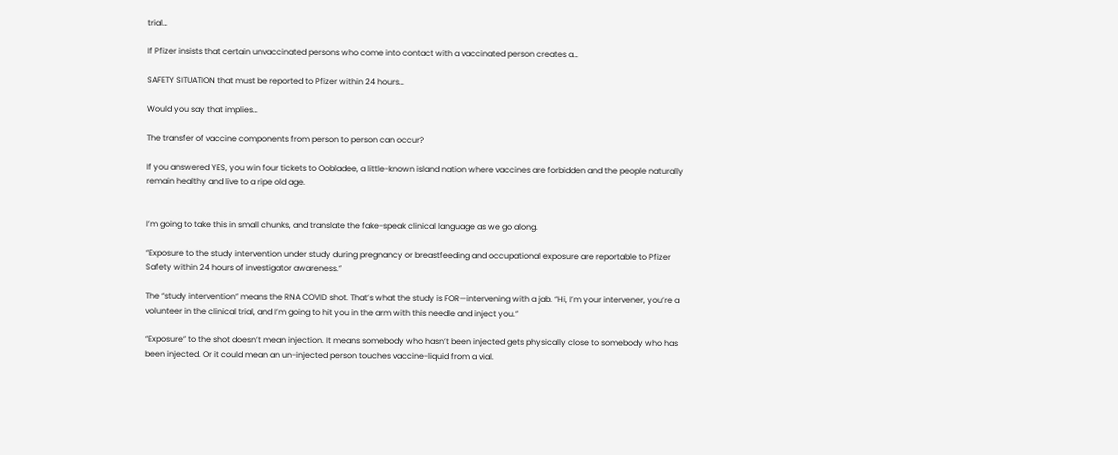trial…

If Pfizer insists that certain unvaccinated persons who come into contact with a vaccinated person creates a…

SAFETY SITUATION that must be reported to Pfizer within 24 hours…

Would you say that implies…

The transfer of vaccine components from person to person can occur?

If you answered YES, you win four tickets to Oobladee, a little-known island nation where vaccines are forbidden and the people naturally remain healthy and live to a ripe old age.


I’m going to take this in small chunks, and translate the fake-speak clinical language as we go along.

“Exposure to the study intervention under study during pregnancy or breastfeeding and occupational exposure are reportable to Pfizer Safety within 24 hours of investigator awareness.”

The “study intervention” means the RNA COVID shot. That’s what the study is FOR—intervening with a jab. “Hi, I’m your intervener, you’re a volunteer in the clinical trial, and I’m going to hit you in the arm with this needle and inject you.”

“Exposure” to the shot doesn’t mean injection. It means somebody who hasn’t been injected gets physically close to somebody who has been injected. Or it could mean an un-injected person touches vaccine-liquid from a vial.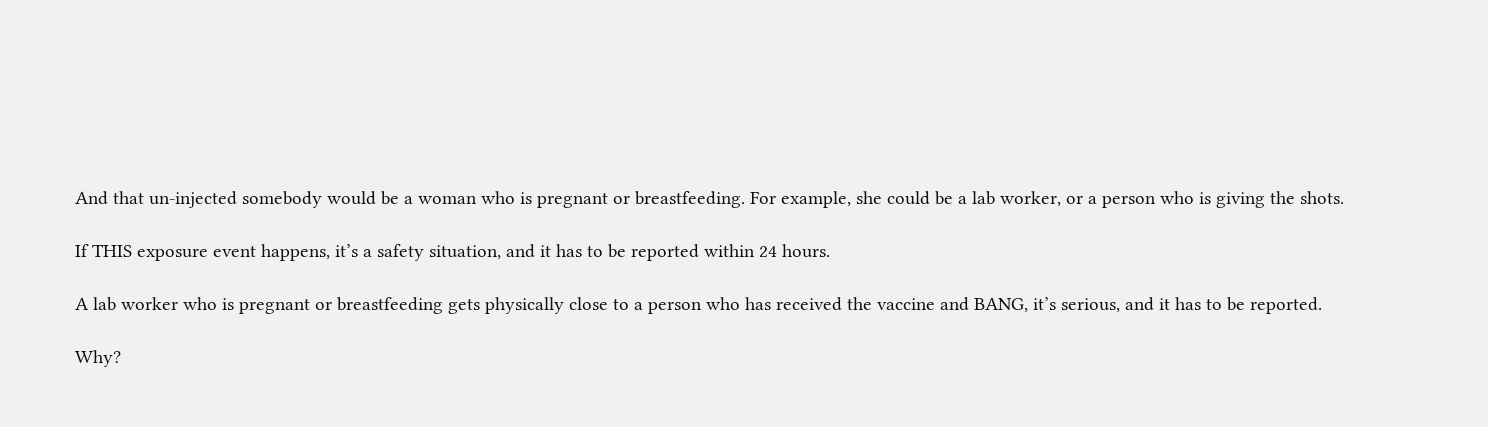And that un-injected somebody would be a woman who is pregnant or breastfeeding. For example, she could be a lab worker, or a person who is giving the shots.

If THIS exposure event happens, it’s a safety situation, and it has to be reported within 24 hours.

A lab worker who is pregnant or breastfeeding gets physically close to a person who has received the vaccine and BANG, it’s serious, and it has to be reported.

Why?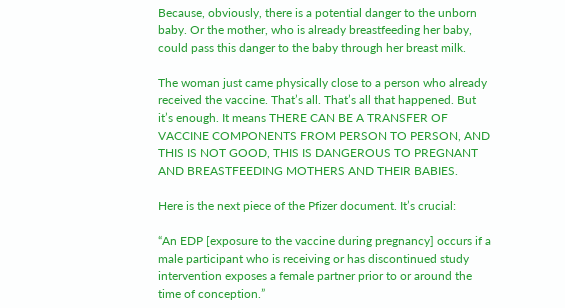Because, obviously, there is a potential danger to the unborn baby. Or the mother, who is already breastfeeding her baby, could pass this danger to the baby through her breast milk.

The woman just came physically close to a person who already received the vaccine. That’s all. That’s all that happened. But it’s enough. It means THERE CAN BE A TRANSFER OF VACCINE COMPONENTS FROM PERSON TO PERSON, AND THIS IS NOT GOOD, THIS IS DANGEROUS TO PREGNANT AND BREASTFEEDING MOTHERS AND THEIR BABIES.

Here is the next piece of the Pfizer document. It’s crucial:

“An EDP [exposure to the vaccine during pregnancy] occurs if a male participant who is receiving or has discontinued study intervention exposes a female partner prior to or around the time of conception.”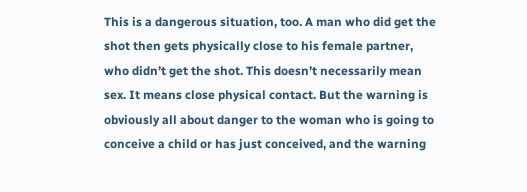This is a dangerous situation, too. A man who did get the shot then gets physically close to his female partner, who didn’t get the shot. This doesn’t necessarily mean sex. It means close physical contact. But the warning is obviously all about danger to the woman who is going to conceive a child or has just conceived, and the warning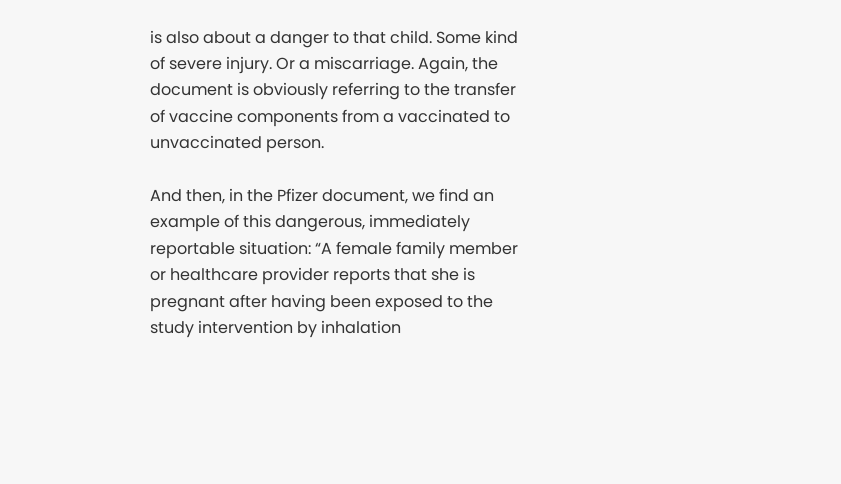is also about a danger to that child. Some kind of severe injury. Or a miscarriage. Again, the document is obviously referring to the transfer of vaccine components from a vaccinated to unvaccinated person.

And then, in the Pfizer document, we find an example of this dangerous, immediately reportable situation: “A female family member or healthcare provider reports that she is pregnant after having been exposed to the study intervention by inhalation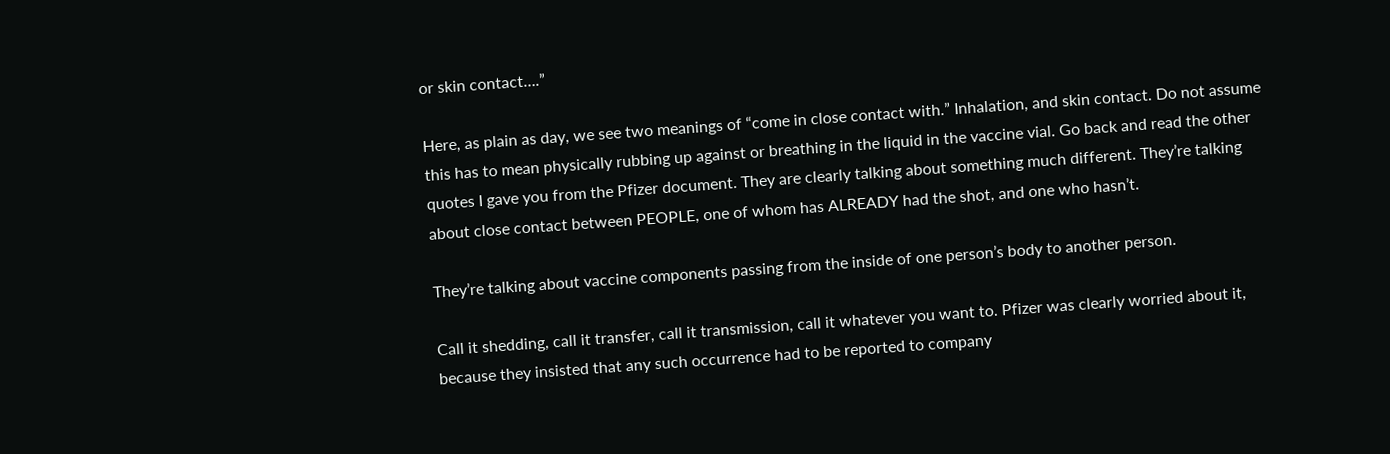or skin contact….”

Here, as plain as day, we see two meanings of “come in close contact with.” Inhalation, and skin contact. Do not assume this has to mean physically rubbing up against or breathing in the liquid in the vaccine vial. Go back and read the other quotes I gave you from the Pfizer document. They are clearly talking about something much different. They’re talking about close contact between PEOPLE, one of whom has ALREADY had the shot, and one who hasn’t.

They’re talking about vaccine components passing from the inside of one person’s body to another person.

Call it shedding, call it transfer, call it transmission, call it whatever you want to. Pfizer was clearly worried about it, because they insisted that any such occurrence had to be reported to company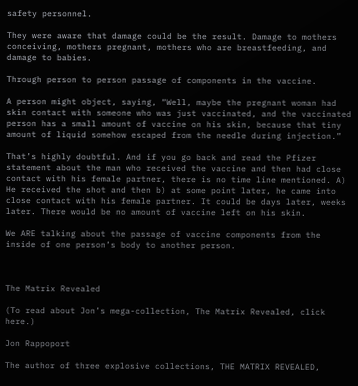safety personnel.

They were aware that damage could be the result. Damage to mothers conceiving, mothers pregnant, mothers who are breastfeeding, and damage to babies.

Through person to person passage of components in the vaccine.

A person might object, saying, “Well, maybe the pregnant woman had skin contact with someone who was just vaccinated, and the vaccinated person has a small amount of vaccine on his skin, because that tiny amount of liquid somehow escaped from the needle during injection.”

That’s highly doubtful. And if you go back and read the Pfizer statement about the man who received the vaccine and then had close contact with his female partner, there is no time line mentioned. A) He received the shot and then b) at some point later, he came into close contact with his female partner. It could be days later, weeks later. There would be no amount of vaccine left on his skin.

We ARE talking about the passage of vaccine components from the inside of one person’s body to another person.



The Matrix Revealed

(To read about Jon’s mega-collection, The Matrix Revealed, click here.)

Jon Rappoport

The author of three explosive collections, THE MATRIX REVEALED,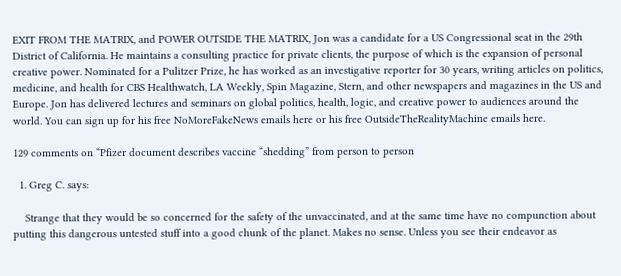EXIT FROM THE MATRIX, and POWER OUTSIDE THE MATRIX, Jon was a candidate for a US Congressional seat in the 29th District of California. He maintains a consulting practice for private clients, the purpose of which is the expansion of personal creative power. Nominated for a Pulitzer Prize, he has worked as an investigative reporter for 30 years, writing articles on politics, medicine, and health for CBS Healthwatch, LA Weekly, Spin Magazine, Stern, and other newspapers and magazines in the US and Europe. Jon has delivered lectures and seminars on global politics, health, logic, and creative power to audiences around the world. You can sign up for his free NoMoreFakeNews emails here or his free OutsideTheRealityMachine emails here.

129 comments on “Pfizer document describes vaccine “shedding” from person to person

  1. Greg C. says:

    Strange that they would be so concerned for the safety of the unvaccinated, and at the same time have no compunction about putting this dangerous untested stuff into a good chunk of the planet. Makes no sense. Unless you see their endeavor as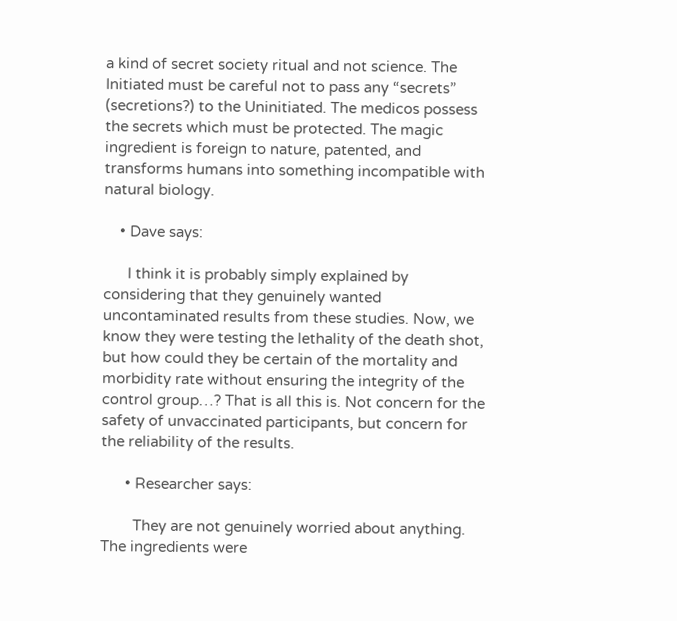a kind of secret society ritual and not science. The Initiated must be careful not to pass any “secrets” (secretions?) to the Uninitiated. The medicos possess the secrets which must be protected. The magic ingredient is foreign to nature, patented, and transforms humans into something incompatible with natural biology.

    • Dave says:

      I think it is probably simply explained by considering that they genuinely wanted uncontaminated results from these studies. Now, we know they were testing the lethality of the death shot, but how could they be certain of the mortality and morbidity rate without ensuring the integrity of the control group…? That is all this is. Not concern for the safety of unvaccinated participants, but concern for the reliability of the results.

      • Researcher says:

        They are not genuinely worried about anything. The ingredients were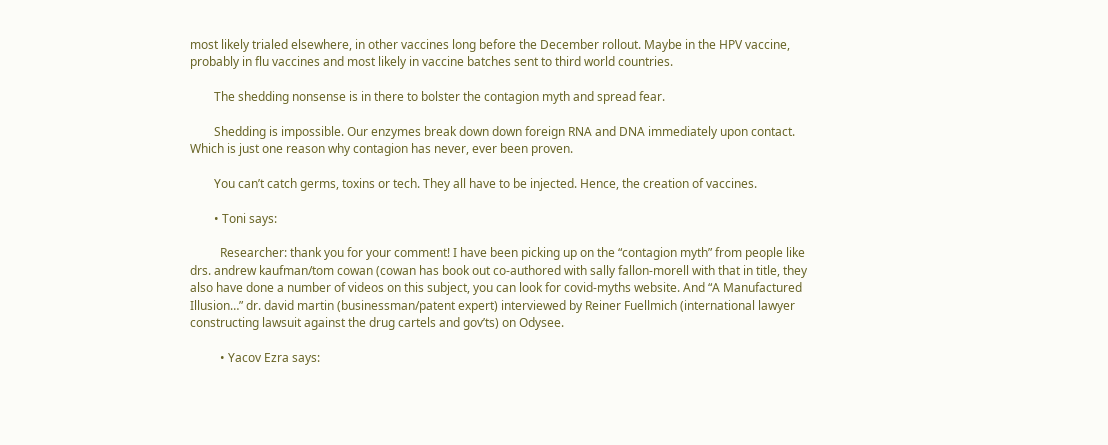most likely trialed elsewhere, in other vaccines long before the December rollout. Maybe in the HPV vaccine, probably in flu vaccines and most likely in vaccine batches sent to third world countries.

        The shedding nonsense is in there to bolster the contagion myth and spread fear.

        Shedding is impossible. Our enzymes break down down foreign RNA and DNA immediately upon contact. Which is just one reason why contagion has never, ever been proven.

        You can’t catch germs, toxins or tech. They all have to be injected. Hence, the creation of vaccines.

        • Toni says:

          Researcher: thank you for your comment! I have been picking up on the “contagion myth” from people like drs. andrew kaufman/tom cowan (cowan has book out co-authored with sally fallon-morell with that in title, they also have done a number of videos on this subject, you can look for covid-myths website. And “A Manufactured Illusion…” dr. david martin (businessman/patent expert) interviewed by Reiner Fuellmich (international lawyer constructing lawsuit against the drug cartels and gov’ts) on Odysee.

          • Yacov Ezra says: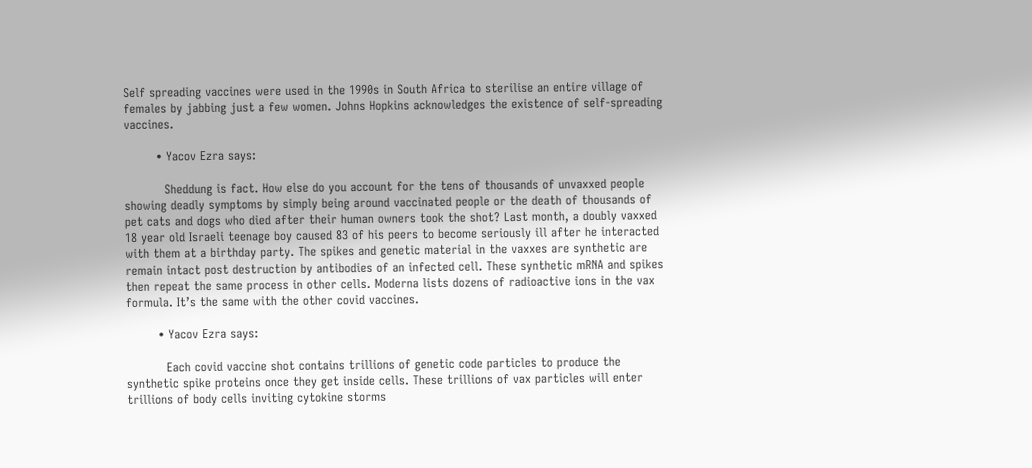Self spreading vaccines were used in the 1990s in South Africa to sterilise an entire village of females by jabbing just a few women. Johns Hopkins acknowledges the existence of self-spreading vaccines.

        • Yacov Ezra says:

          Sheddung is fact. How else do you account for the tens of thousands of unvaxxed people showing deadly symptoms by simply being around vaccinated people or the death of thousands of pet cats and dogs who died after their human owners took the shot? Last month, a doubly vaxxed 18 year old Israeli teenage boy caused 83 of his peers to become seriously ill after he interacted with them at a birthday party. The spikes and genetic material in the vaxxes are synthetic are remain intact post destruction by antibodies of an infected cell. These synthetic mRNA and spikes then repeat the same process in other cells. Moderna lists dozens of radioactive ions in the vax formula. It’s the same with the other covid vaccines.

        • Yacov Ezra says:

          Each covid vaccine shot contains trillions of genetic code particles to produce the synthetic spike proteins once they get inside cells. These trillions of vax particles will enter trillions of body cells inviting cytokine storms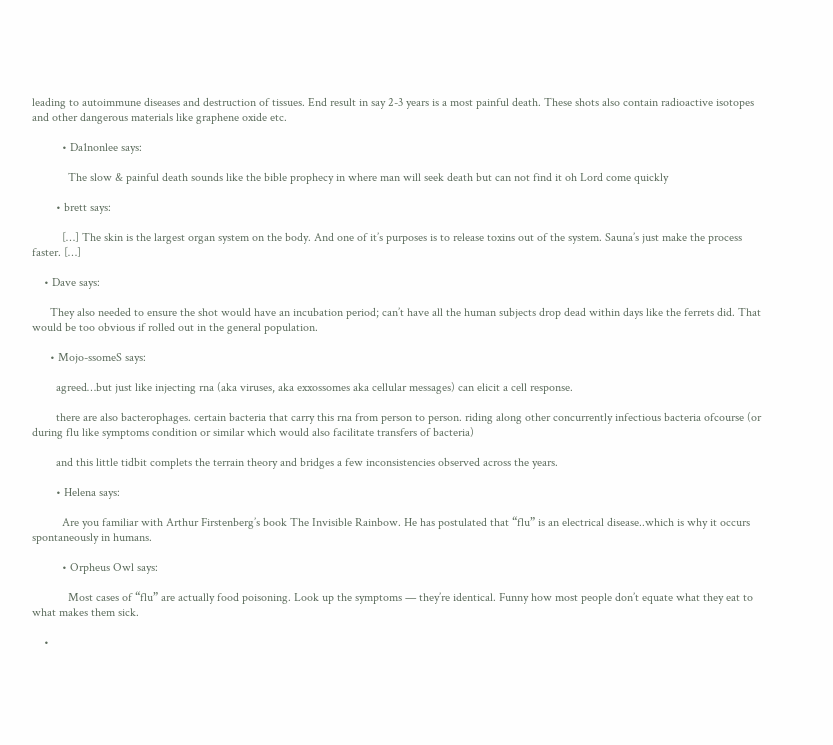leading to autoimmune diseases and destruction of tissues. End result in say 2-3 years is a most painful death. These shots also contain radioactive isotopes and other dangerous materials like graphene oxide etc.

          • Da1nonlee says:

            The slow & painful death sounds like the bible prophecy in where man will seek death but can not find it oh Lord come quickly

        • brett says:

          […] The skin is the largest organ system on the body. And one of it’s purposes is to release toxins out of the system. Sauna’s just make the process faster. […]

    • Dave says:

      They also needed to ensure the shot would have an incubation period; can’t have all the human subjects drop dead within days like the ferrets did. That would be too obvious if rolled out in the general population.

      • Mojo-ssomeS says:

        agreed…but just like injecting rna (aka viruses, aka exxossomes aka cellular messages) can elicit a cell response.

        there are also bacterophages. certain bacteria that carry this rna from person to person. riding along other concurrently infectious bacteria ofcourse (or during flu like symptoms condition or similar which would also facilitate transfers of bacteria)

        and this little tidbit complets the terrain theory and bridges a few inconsistencies observed across the years.

        • Helena says:

          Are you familiar with Arthur Firstenberg’s book The Invisible Rainbow. He has postulated that “flu” is an electrical disease..which is why it occurs spontaneously in humans.

          • Orpheus Owl says:

            Most cases of “flu” are actually food poisoning. Look up the symptoms — they’re identical. Funny how most people don’t equate what they eat to what makes them sick.

    •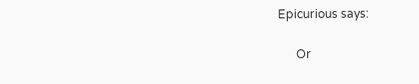Epicurious says:

      Or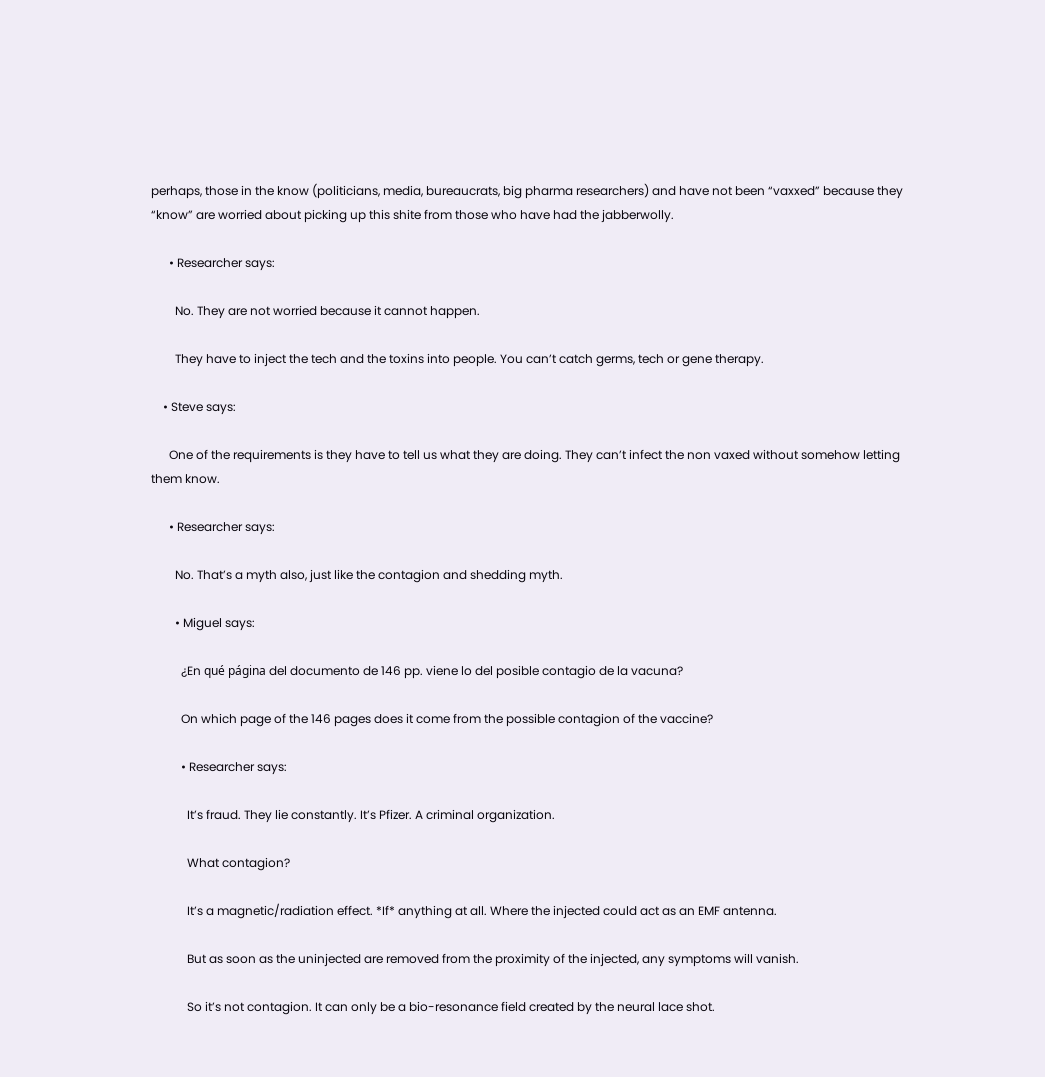perhaps, those in the know (politicians, media, bureaucrats, big pharma researchers) and have not been “vaxxed” because they “know” are worried about picking up this shite from those who have had the jabberwolly.

      • Researcher says:

        No. They are not worried because it cannot happen.

        They have to inject the tech and the toxins into people. You can’t catch germs, tech or gene therapy.

    • Steve says:

      One of the requirements is they have to tell us what they are doing. They can’t infect the non vaxed without somehow letting them know.

      • Researcher says:

        No. That’s a myth also, just like the contagion and shedding myth.

        • Miguel says:

          ¿En qué página del documento de 146 pp. viene lo del posible contagio de la vacuna?

          On which page of the 146 pages does it come from the possible contagion of the vaccine?

          • Researcher says:

            It’s fraud. They lie constantly. It’s Pfizer. A criminal organization.

            What contagion?

            It’s a magnetic/radiation effect. *If* anything at all. Where the injected could act as an EMF antenna.

            But as soon as the uninjected are removed from the proximity of the injected, any symptoms will vanish.

            So it’s not contagion. It can only be a bio-resonance field created by the neural lace shot.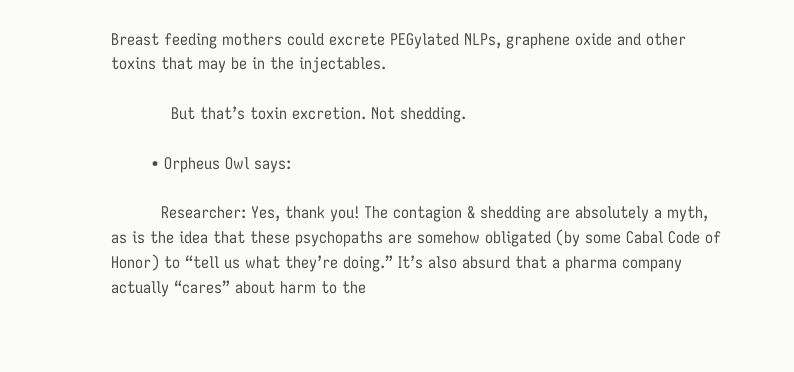Breast feeding mothers could excrete PEGylated NLPs, graphene oxide and other toxins that may be in the injectables.

            But that’s toxin excretion. Not shedding.

        • Orpheus Owl says:

          Researcher: Yes, thank you! The contagion & shedding are absolutely a myth, as is the idea that these psychopaths are somehow obligated (by some Cabal Code of Honor) to “tell us what they’re doing.” It’s also absurd that a pharma company actually “cares” about harm to the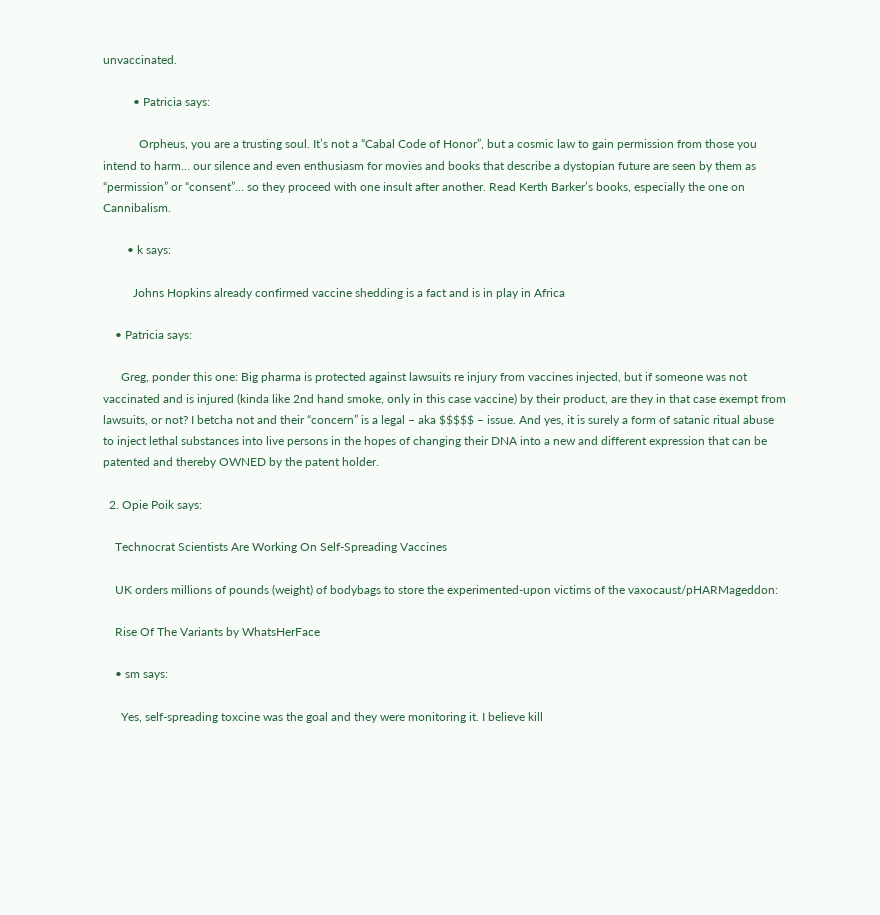unvaccinated.

          • Patricia says:

            Orpheus, you are a trusting soul. It’s not a “Cabal Code of Honor”, but a cosmic law to gain permission from those you intend to harm… our silence and even enthusiasm for movies and books that describe a dystopian future are seen by them as “permission” or “consent”… so they proceed with one insult after another. Read Kerth Barker’s books, especially the one on Cannibalism.

        • k says:

          Johns Hopkins already confirmed vaccine shedding is a fact and is in play in Africa

    • Patricia says:

      Greg, ponder this one: Big pharma is protected against lawsuits re injury from vaccines injected, but if someone was not vaccinated and is injured (kinda like 2nd hand smoke, only in this case vaccine) by their product, are they in that case exempt from lawsuits, or not? I betcha not and their “concern” is a legal – aka $$$$$ – issue. And yes, it is surely a form of satanic ritual abuse to inject lethal substances into live persons in the hopes of changing their DNA into a new and different expression that can be patented and thereby OWNED by the patent holder.

  2. Opie Poik says:

    Technocrat Scientists Are Working On Self-Spreading Vaccines

    UK orders millions of pounds (weight) of bodybags to store the experimented-upon victims of the vaxocaust/pHARMageddon:

    Rise Of The Variants by WhatsHerFace

    • sm says:

      Yes, self-spreading toxcine was the goal and they were monitoring it. I believe kill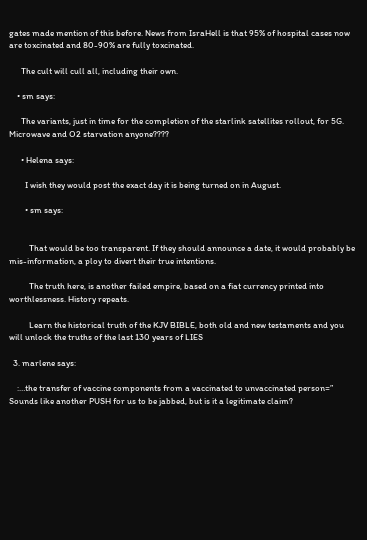gates made mention of this before. News from IsraHell is that 95% of hospital cases now are toxcinated and 80-90% are fully toxcinated.

      The cult will cull all, including their own.

    • sm says:

      The variants, just in time for the completion of the starlink satellites rollout, for 5G. Microwave and O2 starvation anyone????

      • Helena says:

        I wish they would post the exact day it is being turned on in August.

        • sm says:


          That would be too transparent. If they should announce a date, it would probably be mis-information, a ploy to divert their true intentions.

          The truth here, is another failed empire, based on a fiat currency printed into worthlessness. History repeats.

          Learn the historical truth of the KJV BIBLE, both old and new testaments and you will unlock the truths of the last 130 years of LIES

  3. marlene says:

    :…the transfer of vaccine components from a vaccinated to unvaccinated person=” Sounds like another PUSH for us to be jabbed, but is it a legitimate claim?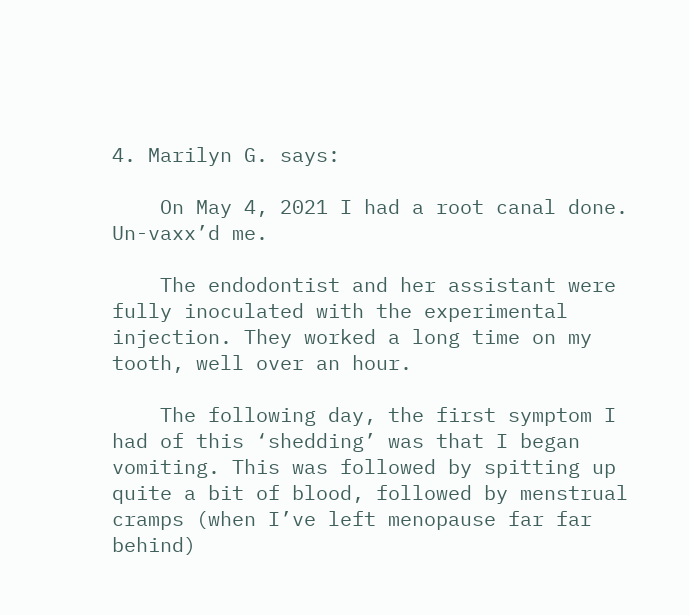4. Marilyn G. says:

    On May 4, 2021 I had a root canal done. Un-vaxx’d me.

    The endodontist and her assistant were fully inoculated with the experimental injection. They worked a long time on my tooth, well over an hour.

    The following day, the first symptom I had of this ‘shedding’ was that I began vomiting. This was followed by spitting up quite a bit of blood, followed by menstrual cramps (when I’ve left menopause far far behind)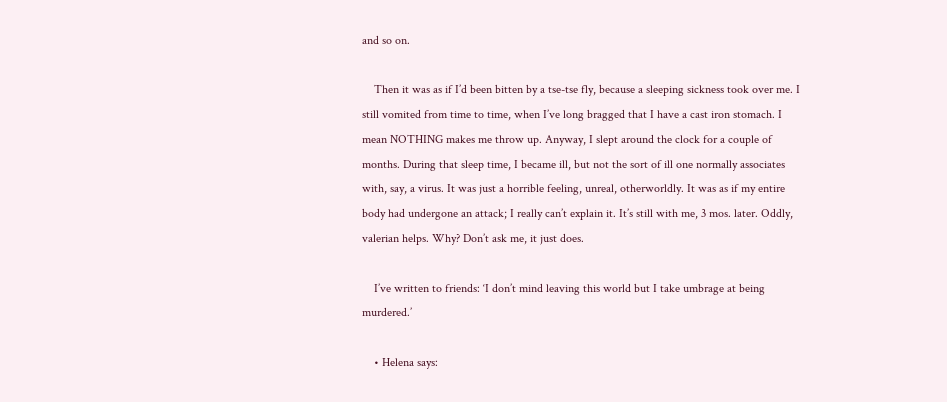and so on.

    Then it was as if I’d been bitten by a tse-tse fly, because a sleeping sickness took over me. I still vomited from time to time, when I’ve long bragged that I have a cast iron stomach. I mean NOTHING makes me throw up. Anyway, I slept around the clock for a couple of months. During that sleep time, I became ill, but not the sort of ill one normally associates with, say, a virus. It was just a horrible feeling, unreal, otherworldly. It was as if my entire body had undergone an attack; I really can’t explain it. It’s still with me, 3 mos. later. Oddly, valerian helps. Why? Don’t ask me, it just does.

    I’ve written to friends: ‘I don’t mind leaving this world but I take umbrage at being murdered.’

    • Helena says: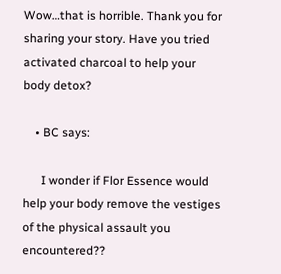Wow…that is horrible. Thank you for sharing your story. Have you tried activated charcoal to help your body detox?

    • BC says:

      I wonder if Flor Essence would help your body remove the vestiges of the physical assault you encountered??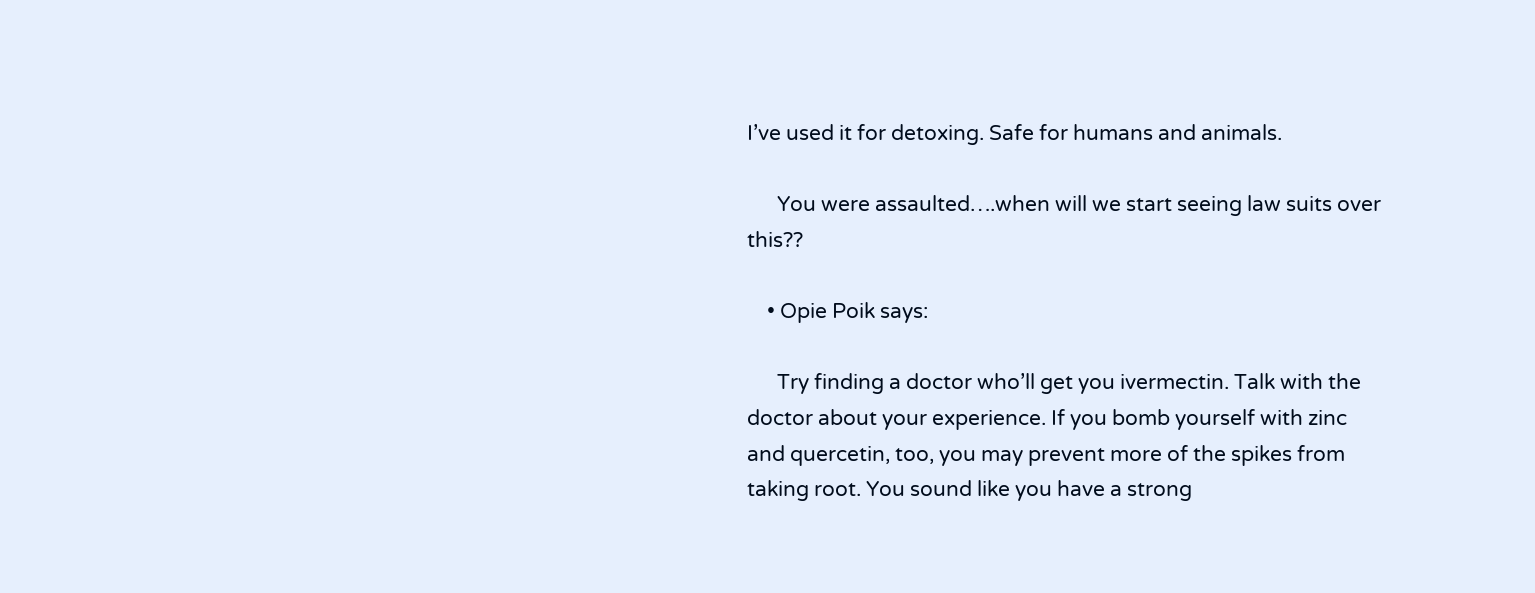I’ve used it for detoxing. Safe for humans and animals.

      You were assaulted….when will we start seeing law suits over this??

    • Opie Poik says:

      Try finding a doctor who’ll get you ivermectin. Talk with the doctor about your experience. If you bomb yourself with zinc and quercetin, too, you may prevent more of the spikes from taking root. You sound like you have a strong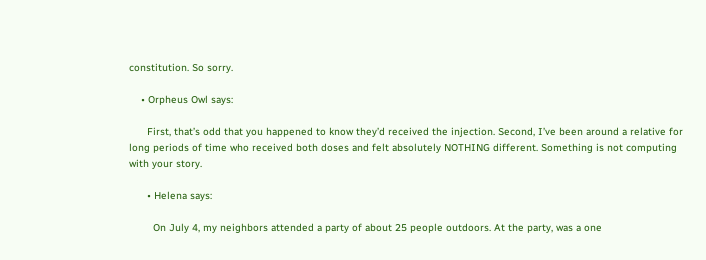constitution. So sorry.

    • Orpheus Owl says:

      First, that’s odd that you happened to know they’d received the injection. Second, I’ve been around a relative for long periods of time who received both doses and felt absolutely NOTHING different. Something is not computing with your story.

      • Helena says:

        On July 4, my neighbors attended a party of about 25 people outdoors. At the party, was a one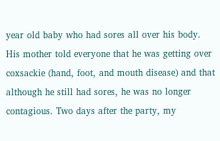year old baby who had sores all over his body. His mother told everyone that he was getting over coxsackie (hand, foot, and mouth disease) and that although he still had sores, he was no longer contagious. Two days after the party, my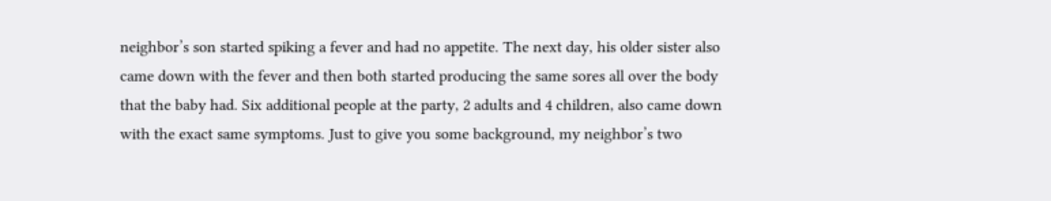neighbor’s son started spiking a fever and had no appetite. The next day, his older sister also came down with the fever and then both started producing the same sores all over the body that the baby had. Six additional people at the party, 2 adults and 4 children, also came down with the exact same symptoms. Just to give you some background, my neighbor’s two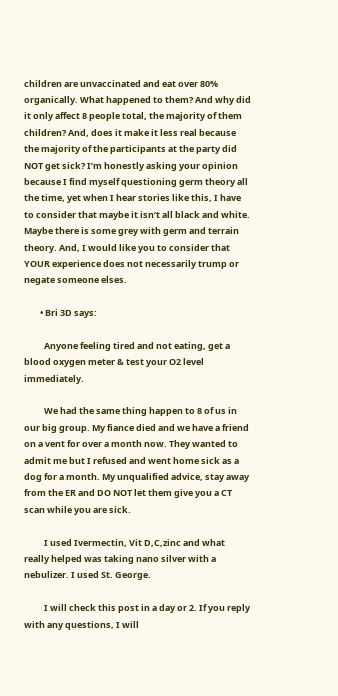children are unvaccinated and eat over 80% organically. What happened to them? And why did it only affect 8 people total, the majority of them children? And, does it make it less real because the majority of the participants at the party did NOT get sick? I’m honestly asking your opinion because I find myself questioning germ theory all the time, yet when I hear stories like this, I have to consider that maybe it isn’t all black and white. Maybe there is some grey with germ and terrain theory. And, I would like you to consider that YOUR experience does not necessarily trump or negate someone elses.

        • Bri 3D says:

          Anyone feeling tired and not eating, get a blood oxygen meter & test your O2 level immediately.

          We had the same thing happen to 8 of us in our big group. My fiance died and we have a friend on a vent for over a month now. They wanted to admit me but I refused and went home sick as a dog for a month. My unqualified advice, stay away from the ER and DO NOT let them give you a CT scan while you are sick.

          I used Ivermectin, Vit D,C,zinc and what really helped was taking nano silver with a nebulizer. I used St. George.

          I will check this post in a day or 2. If you reply with any questions, I will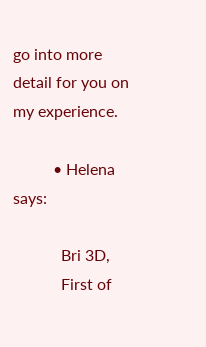go into more detail for you on my experience.

          • Helena says:

            Bri 3D,
            First of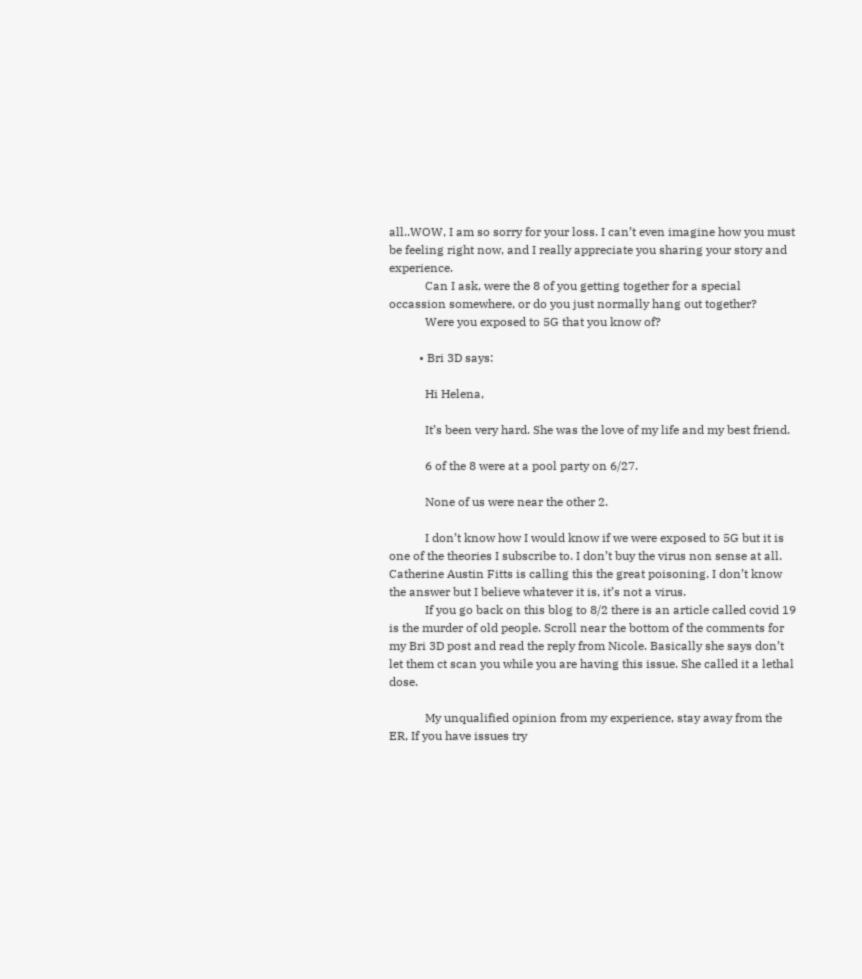all..WOW, I am so sorry for your loss. I can’t even imagine how you must be feeling right now, and I really appreciate you sharing your story and experience.
            Can I ask, were the 8 of you getting together for a special occassion somewhere, or do you just normally hang out together?
            Were you exposed to 5G that you know of?

          • Bri 3D says:

            Hi Helena,

            It’s been very hard. She was the love of my life and my best friend.

            6 of the 8 were at a pool party on 6/27.

            None of us were near the other 2.

            I don’t know how I would know if we were exposed to 5G but it is one of the theories I subscribe to. I don’t buy the virus non sense at all. Catherine Austin Fitts is calling this the great poisoning. I don’t know the answer but I believe whatever it is, it’s not a virus.
            If you go back on this blog to 8/2 there is an article called covid 19 is the murder of old people. Scroll near the bottom of the comments for my Bri 3D post and read the reply from Nicole. Basically she says don’t let them ct scan you while you are having this issue. She called it a lethal dose.

            My unqualified opinion from my experience, stay away from the ER, If you have issues try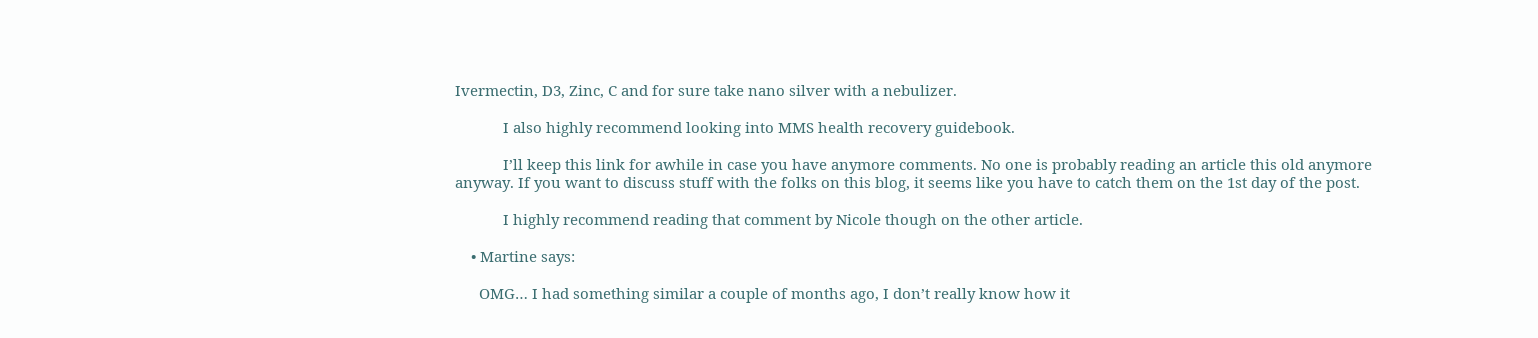Ivermectin, D3, Zinc, C and for sure take nano silver with a nebulizer.

            I also highly recommend looking into MMS health recovery guidebook.

            I’ll keep this link for awhile in case you have anymore comments. No one is probably reading an article this old anymore anyway. If you want to discuss stuff with the folks on this blog, it seems like you have to catch them on the 1st day of the post.

            I highly recommend reading that comment by Nicole though on the other article.

    • Martine says:

      OMG… I had something similar a couple of months ago, I don’t really know how it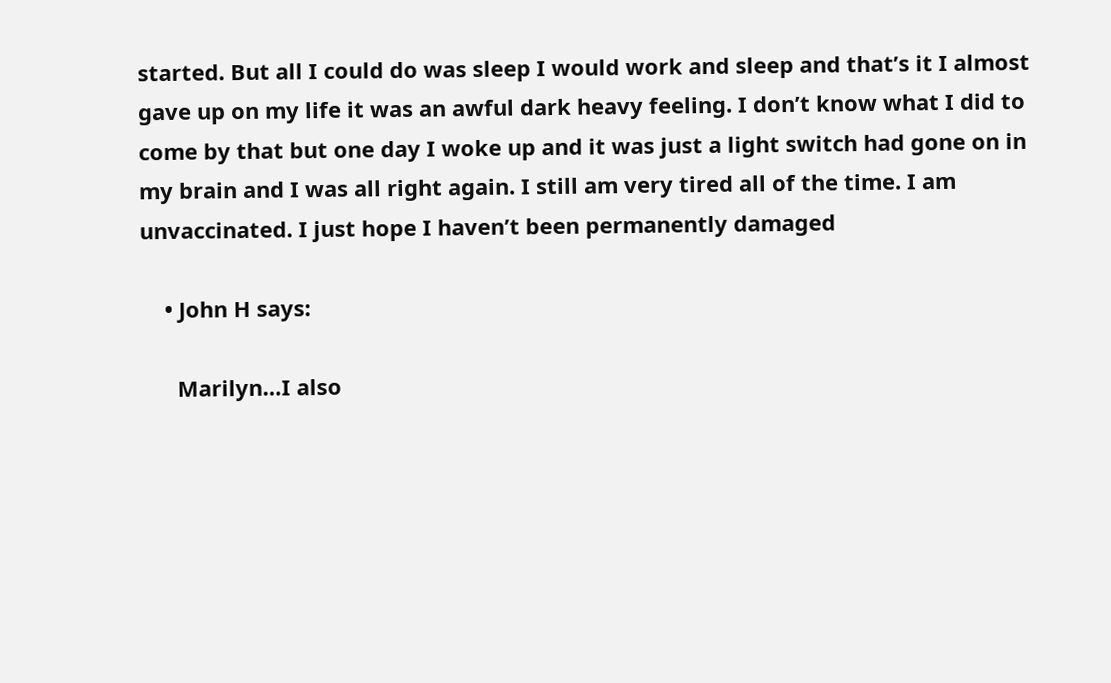started. But all I could do was sleep I would work and sleep and that’s it I almost gave up on my life it was an awful dark heavy feeling. I don’t know what I did to come by that but one day I woke up and it was just a light switch had gone on in my brain and I was all right again. I still am very tired all of the time. I am unvaccinated. I just hope I haven’t been permanently damaged

    • John H says:

      Marilyn…I also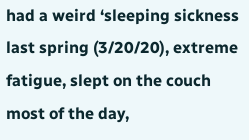had a weird ‘sleeping sickness last spring (3/20/20), extreme fatigue, slept on the couch most of the day,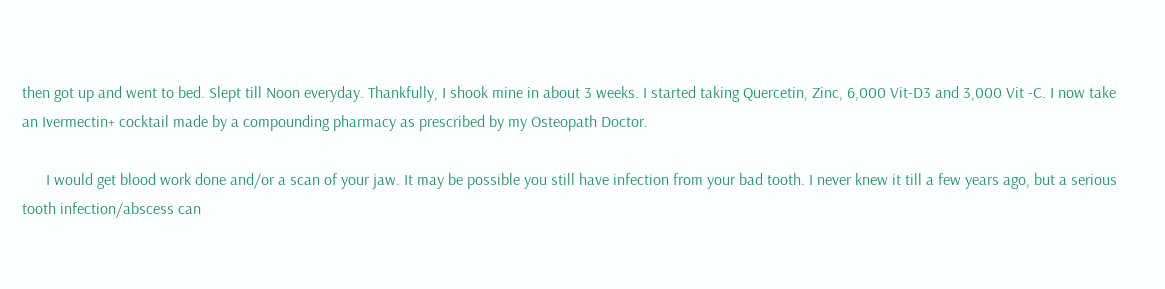then got up and went to bed. Slept till Noon everyday. Thankfully, I shook mine in about 3 weeks. I started taking Quercetin, Zinc, 6,000 Vit-D3 and 3,000 Vit -C. I now take an Ivermectin+ cocktail made by a compounding pharmacy as prescribed by my Osteopath Doctor.

      I would get blood work done and/or a scan of your jaw. It may be possible you still have infection from your bad tooth. I never knew it till a few years ago, but a serious tooth infection/abscess can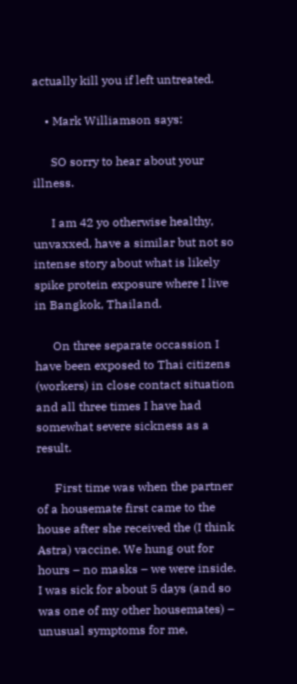actually kill you if left untreated.

    • Mark Williamson says:

      SO sorry to hear about your illness.

      I am 42 yo otherwise healthy, unvaxxed, have a similar but not so intense story about what is likely spike protein exposure where I live in Bangkok, Thailand.

      On three separate occassion I have been exposed to Thai citizens (workers) in close contact situation and all three times I have had somewhat severe sickness as a result.

      First time was when the partner of a housemate first came to the house after she received the (I think Astra) vaccine. We hung out for hours – no masks – we were inside. I was sick for about 5 days (and so was one of my other housemates) – unusual symptoms for me,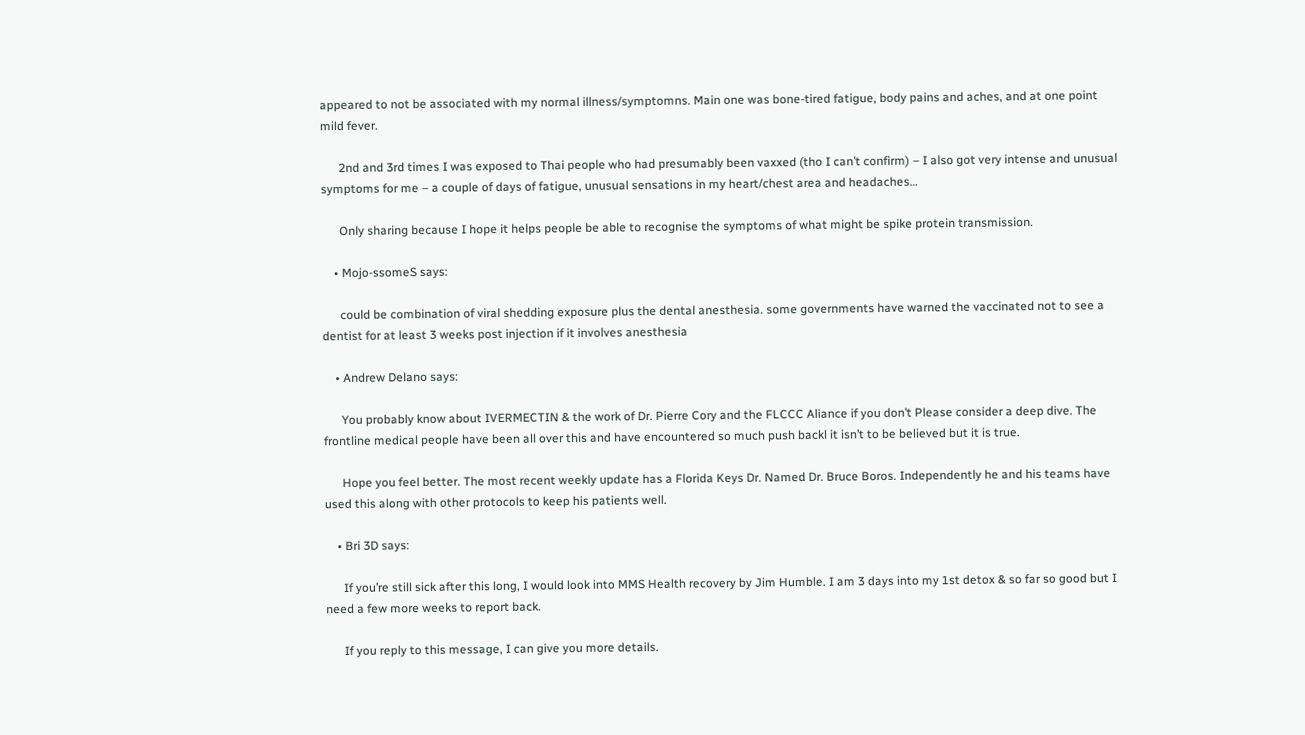appeared to not be associated with my normal illness/symptomns. Main one was bone-tired fatigue, body pains and aches, and at one point mild fever.

      2nd and 3rd times I was exposed to Thai people who had presumably been vaxxed (tho I can’t confirm) – I also got very intense and unusual symptoms for me – a couple of days of fatigue, unusual sensations in my heart/chest area and headaches…

      Only sharing because I hope it helps people be able to recognise the symptoms of what might be spike protein transmission.

    • Mojo-ssomeS says:

      could be combination of viral shedding exposure plus the dental anesthesia. some governments have warned the vaccinated not to see a dentist for at least 3 weeks post injection if it involves anesthesia

    • Andrew Delano says:

      You probably know about IVERMECTIN & the work of Dr. Pierre Cory and the FLCCC Aliance if you don’t Please consider a deep dive. The frontline medical people have been all over this and have encountered so much push backl it isn’t to be believed but it is true.

      Hope you feel better. The most recent weekly update has a Florida Keys Dr. Named Dr. Bruce Boros. Independently he and his teams have used this along with other protocols to keep his patients well.

    • Bri 3D says:

      If you’re still sick after this long, I would look into MMS Health recovery by Jim Humble. I am 3 days into my 1st detox & so far so good but I need a few more weeks to report back.

      If you reply to this message, I can give you more details.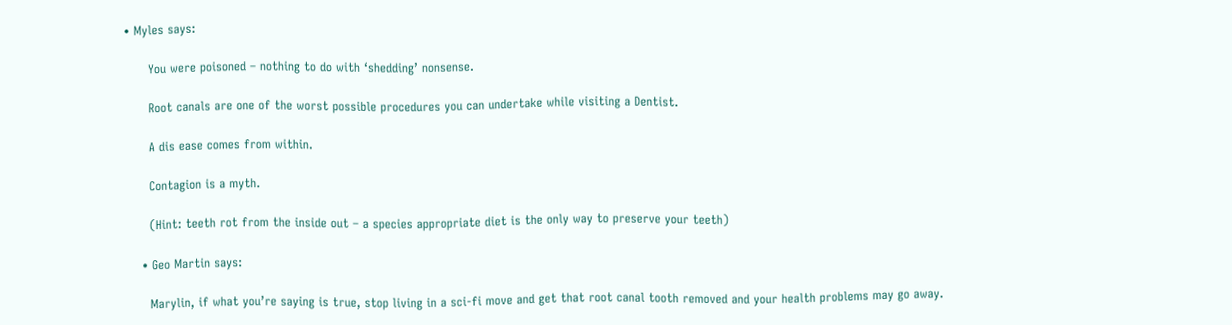• Myles says:

      You were poisoned – nothing to do with ‘shedding’ nonsense.

      Root canals are one of the worst possible procedures you can undertake while visiting a Dentist.

      A dis ease comes from within.

      Contagion is a myth.

      (Hint: teeth rot from the inside out – a species appropriate diet is the only way to preserve your teeth)

    • Geo Martin says:

      Marylin, if what you’re saying is true, stop living in a sci-fi move and get that root canal tooth removed and your health problems may go away.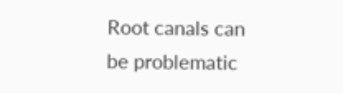Root canals can be problematic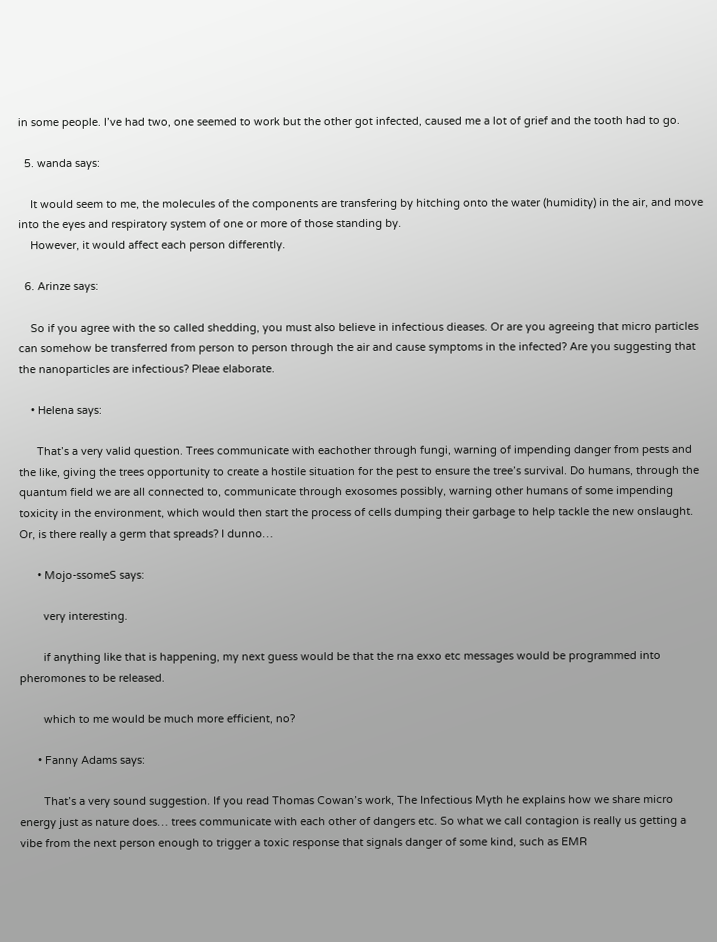in some people. I’ve had two, one seemed to work but the other got infected, caused me a lot of grief and the tooth had to go.

  5. wanda says:

    It would seem to me, the molecules of the components are transfering by hitching onto the water (humidity) in the air, and move into the eyes and respiratory system of one or more of those standing by.
    However, it would affect each person differently.

  6. Arinze says:

    So if you agree with the so called shedding, you must also believe in infectious dieases. Or are you agreeing that micro particles can somehow be transferred from person to person through the air and cause symptoms in the infected? Are you suggesting that the nanoparticles are infectious? Pleae elaborate.

    • Helena says:

      That’s a very valid question. Trees communicate with eachother through fungi, warning of impending danger from pests and the like, giving the trees opportunity to create a hostile situation for the pest to ensure the tree’s survival. Do humans, through the quantum field we are all connected to, communicate through exosomes possibly, warning other humans of some impending toxicity in the environment, which would then start the process of cells dumping their garbage to help tackle the new onslaught. Or, is there really a germ that spreads? I dunno…

      • Mojo-ssomeS says:

        very interesting.

        if anything like that is happening, my next guess would be that the rna exxo etc messages would be programmed into pheromones to be released.

        which to me would be much more efficient, no?

      • Fanny Adams says:

        That’s a very sound suggestion. If you read Thomas Cowan’s work, The Infectious Myth he explains how we share micro energy just as nature does… trees communicate with each other of dangers etc. So what we call contagion is really us getting a vibe from the next person enough to trigger a toxic response that signals danger of some kind, such as EMR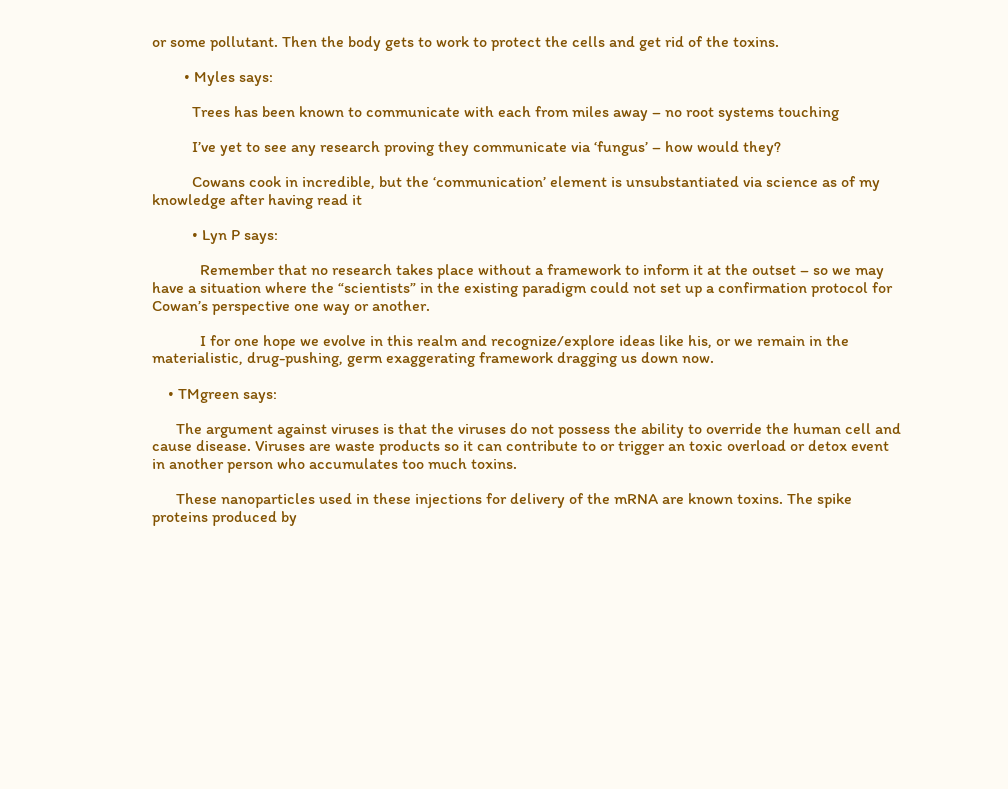or some pollutant. Then the body gets to work to protect the cells and get rid of the toxins.

        • Myles says:

          Trees has been known to communicate with each from miles away – no root systems touching

          I’ve yet to see any research proving they communicate via ‘fungus’ – how would they?

          Cowans cook in incredible, but the ‘communication’ element is unsubstantiated via science as of my knowledge after having read it

          • Lyn P says:

            Remember that no research takes place without a framework to inform it at the outset – so we may have a situation where the “scientists” in the existing paradigm could not set up a confirmation protocol for Cowan’s perspective one way or another.

            I for one hope we evolve in this realm and recognize/explore ideas like his, or we remain in the materialistic, drug-pushing, germ exaggerating framework dragging us down now.

    • TMgreen says:

      The argument against viruses is that the viruses do not possess the ability to override the human cell and cause disease. Viruses are waste products so it can contribute to or trigger an toxic overload or detox event in another person who accumulates too much toxins.

      These nanoparticles used in these injections for delivery of the mRNA are known toxins. The spike proteins produced by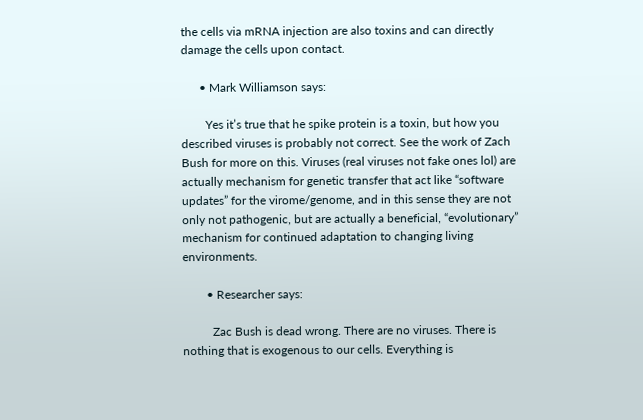the cells via mRNA injection are also toxins and can directly damage the cells upon contact.

      • Mark Williamson says:

        Yes it’s true that he spike protein is a toxin, but how you described viruses is probably not correct. See the work of Zach Bush for more on this. Viruses (real viruses not fake ones lol) are actually mechanism for genetic transfer that act like “software updates” for the virome/genome, and in this sense they are not only not pathogenic, but are actually a beneficial, “evolutionary” mechanism for continued adaptation to changing living environments.

        • Researcher says:

          Zac Bush is dead wrong. There are no viruses. There is nothing that is exogenous to our cells. Everything is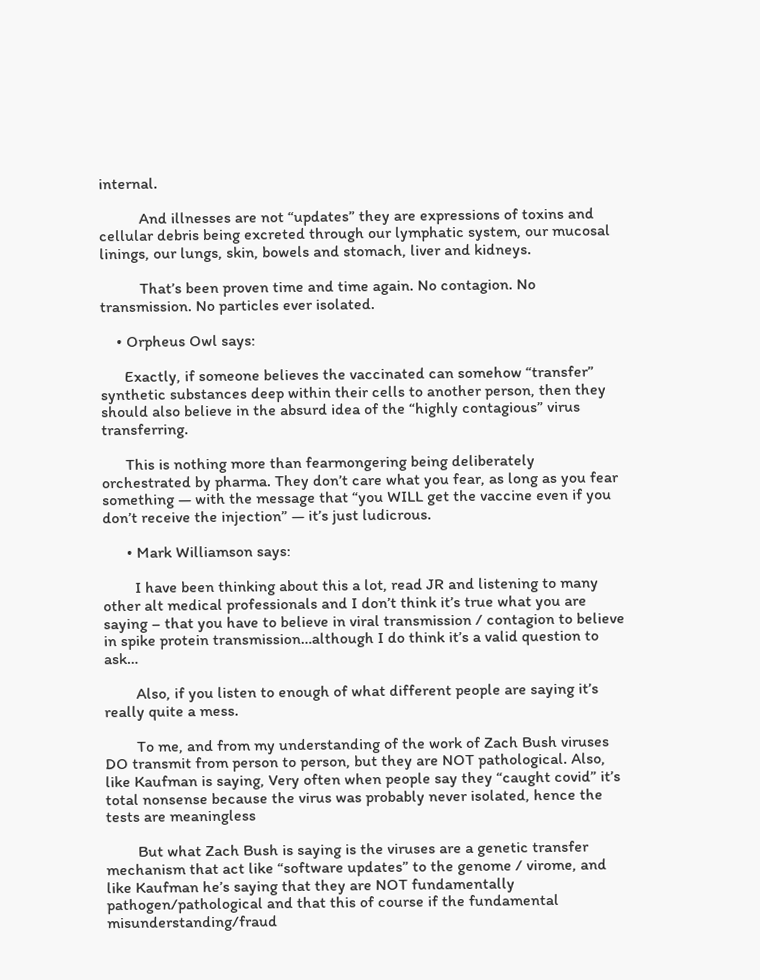internal.

          And illnesses are not “updates” they are expressions of toxins and cellular debris being excreted through our lymphatic system, our mucosal linings, our lungs, skin, bowels and stomach, liver and kidneys.

          That’s been proven time and time again. No contagion. No transmission. No particles ever isolated.

    • Orpheus Owl says:

      Exactly, if someone believes the vaccinated can somehow “transfer” synthetic substances deep within their cells to another person, then they should also believe in the absurd idea of the “highly contagious” virus transferring.

      This is nothing more than fearmongering being deliberately orchestrated by pharma. They don’t care what you fear, as long as you fear something — with the message that “you WILL get the vaccine even if you don’t receive the injection” — it’s just ludicrous.

      • Mark Williamson says:

        I have been thinking about this a lot, read JR and listening to many other alt medical professionals and I don’t think it’s true what you are saying – that you have to believe in viral transmission / contagion to believe in spike protein transmission…although I do think it’s a valid question to ask…

        Also, if you listen to enough of what different people are saying it’s really quite a mess.

        To me, and from my understanding of the work of Zach Bush viruses DO transmit from person to person, but they are NOT pathological. Also, like Kaufman is saying, Very often when people say they “caught covid” it’s total nonsense because the virus was probably never isolated, hence the tests are meaningless

        But what Zach Bush is saying is the viruses are a genetic transfer mechanism that act like “software updates” to the genome / virome, and like Kaufman he’s saying that they are NOT fundamentally pathogen/pathological and that this of course if the fundamental misunderstanding/fraud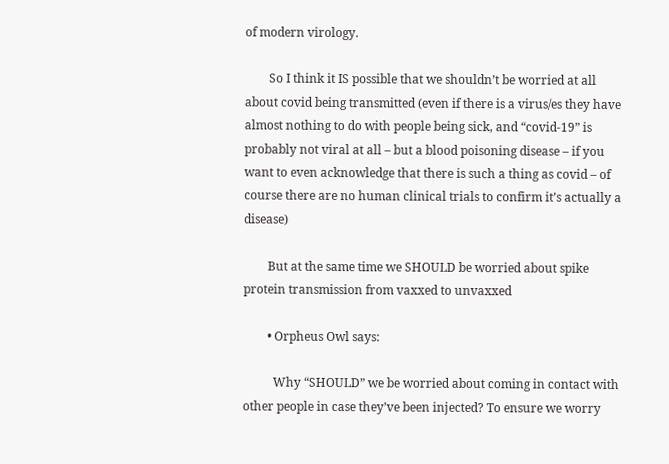of modern virology.

        So I think it IS possible that we shouldn’t be worried at all about covid being transmitted (even if there is a virus/es they have almost nothing to do with people being sick, and “covid-19” is probably not viral at all – but a blood poisoning disease – if you want to even acknowledge that there is such a thing as covid – of course there are no human clinical trials to confirm it’s actually a disease)

        But at the same time we SHOULD be worried about spike protein transmission from vaxxed to unvaxxed

        • Orpheus Owl says:

          Why “SHOULD” we be worried about coming in contact with other people in case they’ve been injected? To ensure we worry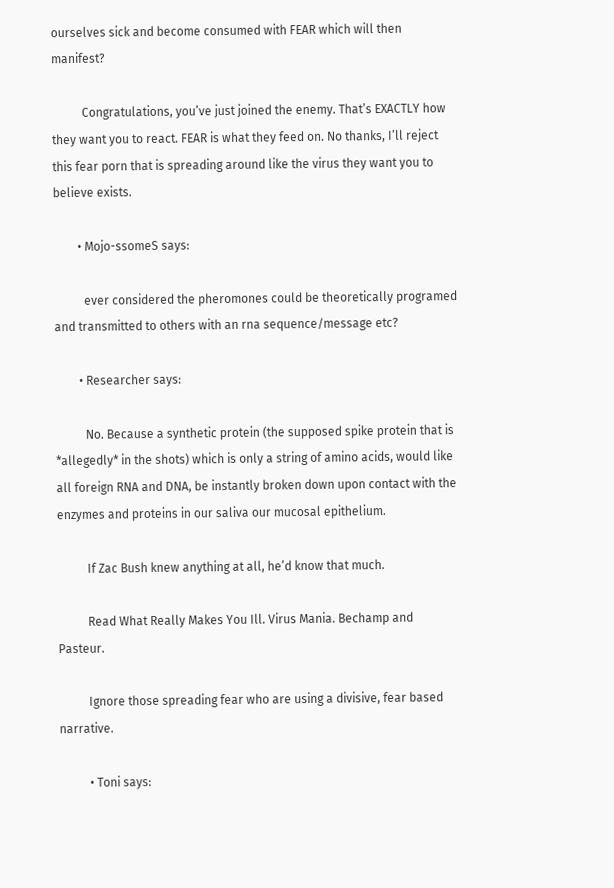ourselves sick and become consumed with FEAR which will then manifest?

          Congratulations, you’ve just joined the enemy. That’s EXACTLY how they want you to react. FEAR is what they feed on. No thanks, I’ll reject this fear porn that is spreading around like the virus they want you to believe exists.

        • Mojo-ssomeS says:

          ever considered the pheromones could be theoretically programed and transmitted to others with an rna sequence/message etc?

        • Researcher says:

          No. Because a synthetic protein (the supposed spike protein that is *allegedly* in the shots) which is only a string of amino acids, would like all foreign RNA and DNA, be instantly broken down upon contact with the enzymes and proteins in our saliva our mucosal epithelium.

          If Zac Bush knew anything at all, he’d know that much.

          Read What Really Makes You Ill. Virus Mania. Bechamp and Pasteur.

          Ignore those spreading fear who are using a divisive, fear based narrative.

          • Toni says: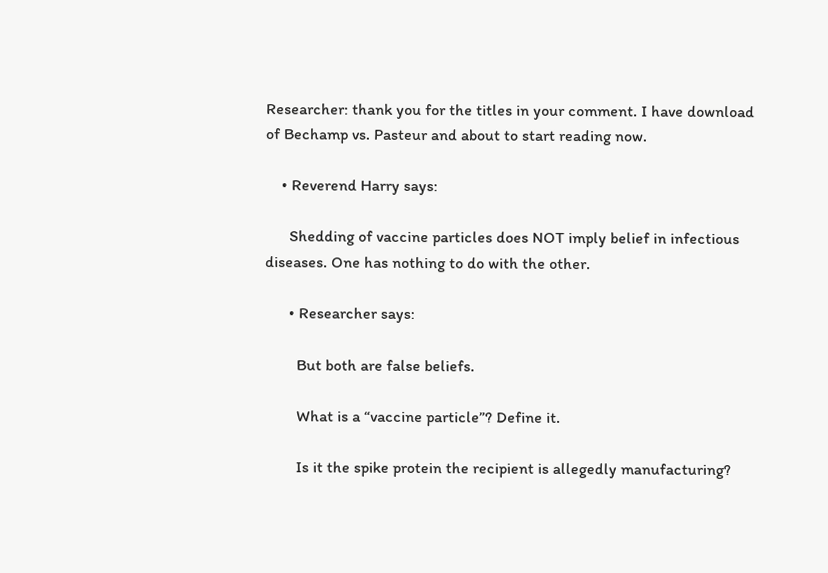Researcher: thank you for the titles in your comment. I have download of Bechamp vs. Pasteur and about to start reading now.

    • Reverend Harry says:

      Shedding of vaccine particles does NOT imply belief in infectious diseases. One has nothing to do with the other.

      • Researcher says:

        But both are false beliefs.

        What is a “vaccine particle”? Define it.

        Is it the spike protein the recipient is allegedly manufacturing?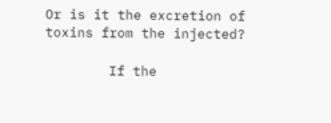Or is it the excretion of toxins from the injected?

        If the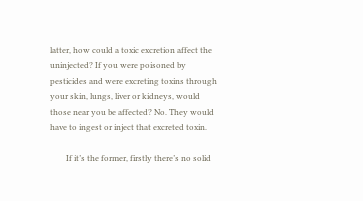latter, how could a toxic excretion affect the uninjected? If you were poisoned by pesticides and were excreting toxins through your skin, lungs, liver or kidneys, would those near you be affected? No. They would have to ingest or inject that excreted toxin.

        If it’s the former, firstly there’s no solid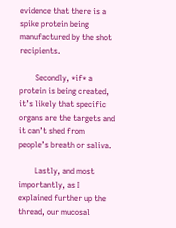evidence that there is a spike protein being manufactured by the shot recipients.

        Secondly, *if* a protein is being created, it’s likely that specific organs are the targets and it can’t shed from people’s breath or saliva.

        Lastly, and most importantly, as I explained further up the thread, our mucosal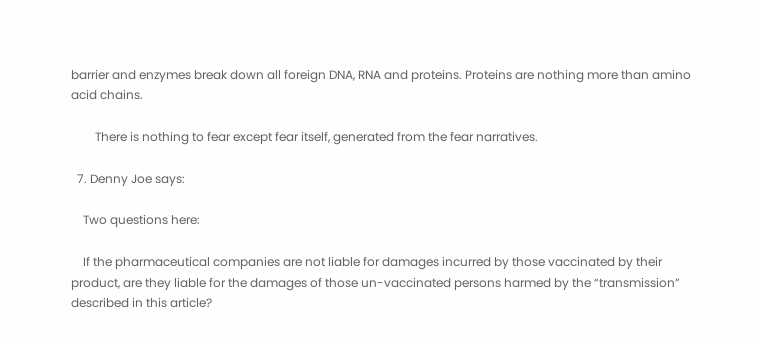barrier and enzymes break down all foreign DNA, RNA and proteins. Proteins are nothing more than amino acid chains.

        There is nothing to fear except fear itself, generated from the fear narratives.

  7. Denny Joe says:

    Two questions here:

    If the pharmaceutical companies are not liable for damages incurred by those vaccinated by their product, are they liable for the damages of those un-vaccinated persons harmed by the “transmission” described in this article?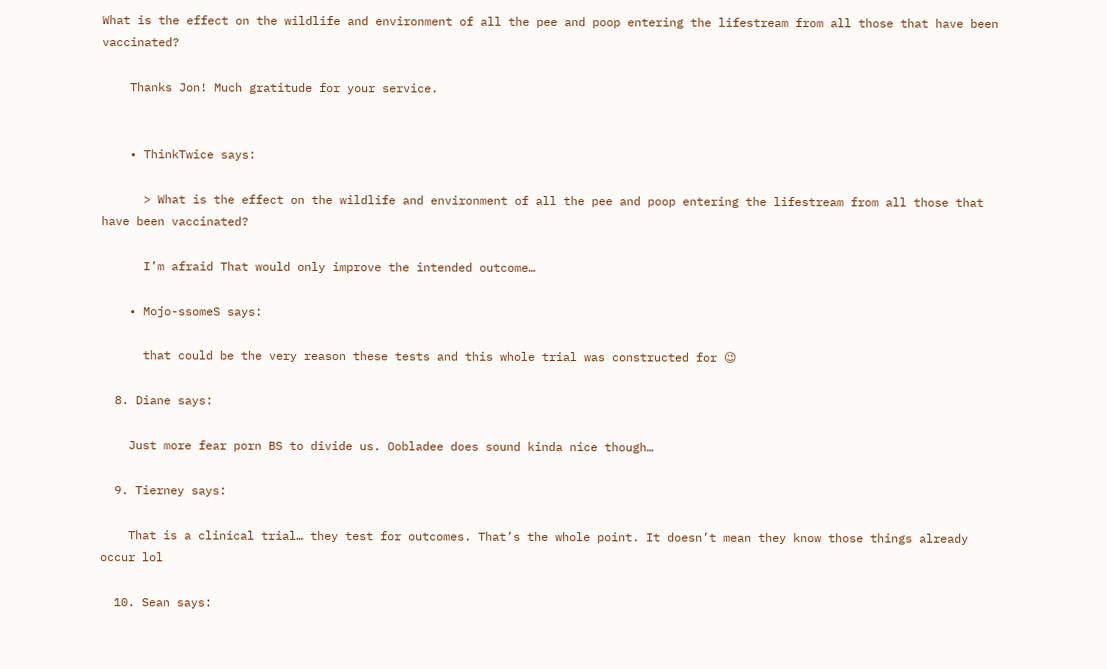What is the effect on the wildlife and environment of all the pee and poop entering the lifestream from all those that have been vaccinated?

    Thanks Jon! Much gratitude for your service.


    • ThinkTwice says:

      > What is the effect on the wildlife and environment of all the pee and poop entering the lifestream from all those that have been vaccinated?

      I’m afraid That would only improve the intended outcome…

    • Mojo-ssomeS says:

      that could be the very reason these tests and this whole trial was constructed for 😉

  8. Diane says:

    Just more fear porn BS to divide us. Oobladee does sound kinda nice though…

  9. Tierney says:

    That is a clinical trial… they test for outcomes. That’s the whole point. It doesn’t mean they know those things already occur lol

  10. Sean says: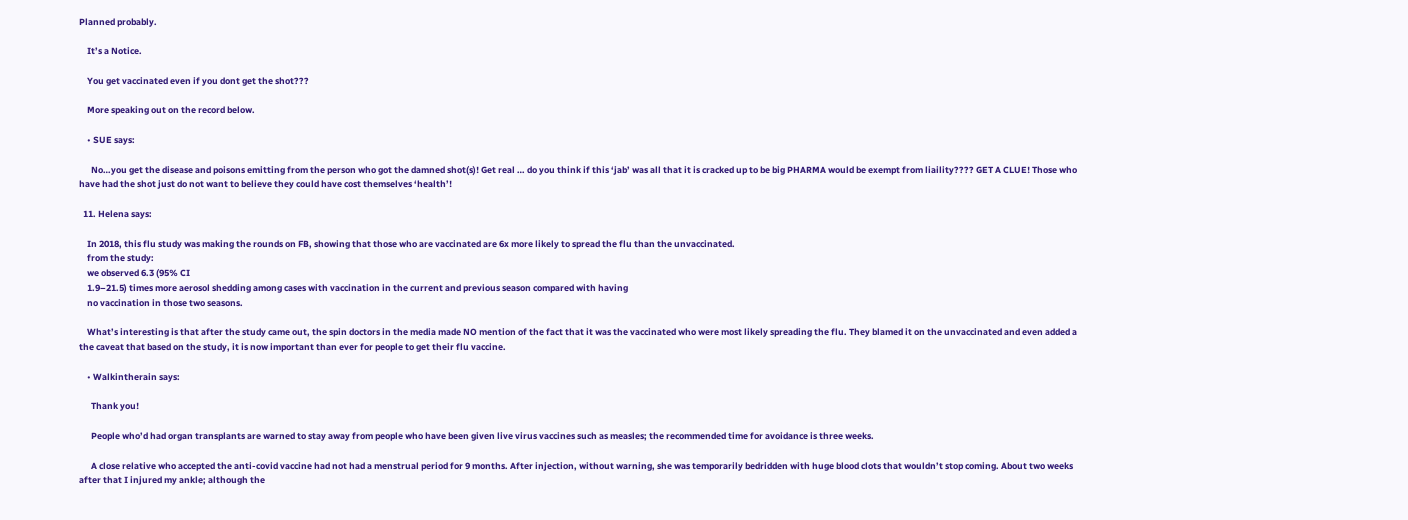Planned probably.

    It’s a Notice.

    You get vaccinated even if you dont get the shot???

    More speaking out on the record below.

    • SUE says:

      No…you get the disease and poisons emitting from the person who got the damned shot(s)! Get real … do you think if this ‘jab’ was all that it is cracked up to be big PHARMA would be exempt from liaility???? GET A CLUE! Those who have had the shot just do not want to believe they could have cost themselves ‘health’!

  11. Helena says:

    In 2018, this flu study was making the rounds on FB, showing that those who are vaccinated are 6x more likely to spread the flu than the unvaccinated.
    from the study:
    we observed 6.3 (95% CI
    1.9–21.5) times more aerosol shedding among cases with vaccination in the current and previous season compared with having
    no vaccination in those two seasons.

    What’s interesting is that after the study came out, the spin doctors in the media made NO mention of the fact that it was the vaccinated who were most likely spreading the flu. They blamed it on the unvaccinated and even added a the caveat that based on the study, it is now important than ever for people to get their flu vaccine.

    • Walkintherain says:

      Thank you!

      People who’d had organ transplants are warned to stay away from people who have been given live virus vaccines such as measles; the recommended time for avoidance is three weeks.

      A close relative who accepted the anti-covid vaccine had not had a menstrual period for 9 months. After injection, without warning, she was temporarily bedridden with huge blood clots that wouldn’t stop coming. About two weeks after that I injured my ankle; although the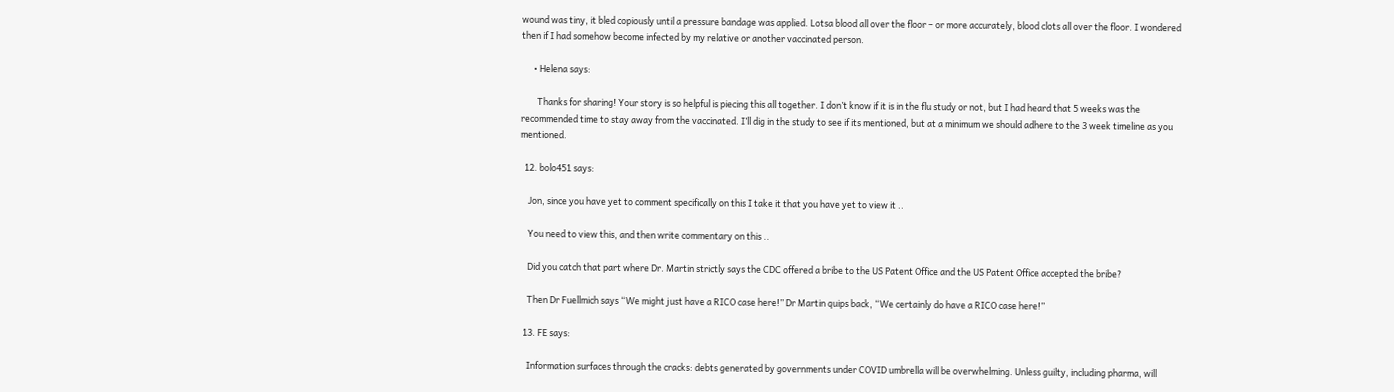wound was tiny, it bled copiously until a pressure bandage was applied. Lotsa blood all over the floor – or more accurately, blood clots all over the floor. I wondered then if I had somehow become infected by my relative or another vaccinated person.

      • Helena says:

        Thanks for sharing! Your story is so helpful is piecing this all together. I don’t know if it is in the flu study or not, but I had heard that 5 weeks was the recommended time to stay away from the vaccinated. I’ll dig in the study to see if its mentioned, but at a minimum we should adhere to the 3 week timeline as you mentioned.

  12. bolo451 says:

    Jon, since you have yet to comment specifically on this I take it that you have yet to view it ..

    You need to view this, and then write commentary on this ..

    Did you catch that part where Dr. Martin strictly says the CDC offered a bribe to the US Patent Office and the US Patent Office accepted the bribe?

    Then Dr Fuellmich says “We might just have a RICO case here!” Dr Martin quips back, “We certainly do have a RICO case here!”

  13. FE says:

    Information surfaces through the cracks: debts generated by governments under COVID umbrella will be overwhelming. Unless guilty, including pharma, will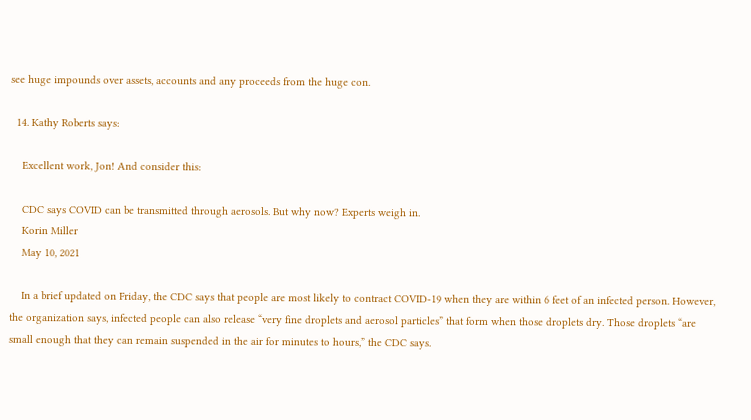see huge impounds over assets, accounts and any proceeds from the huge con.

  14. Kathy Roberts says:

    Excellent work, Jon! And consider this:

    CDC says COVID can be transmitted through aerosols. But why now? Experts weigh in.
    Korin Miller
    May 10, 2021

    In a brief updated on Friday, the CDC says that people are most likely to contract COVID-19 when they are within 6 feet of an infected person. However, the organization says, infected people can also release “very fine droplets and aerosol particles” that form when those droplets dry. Those droplets “are small enough that they can remain suspended in the air for minutes to hours,” the CDC says.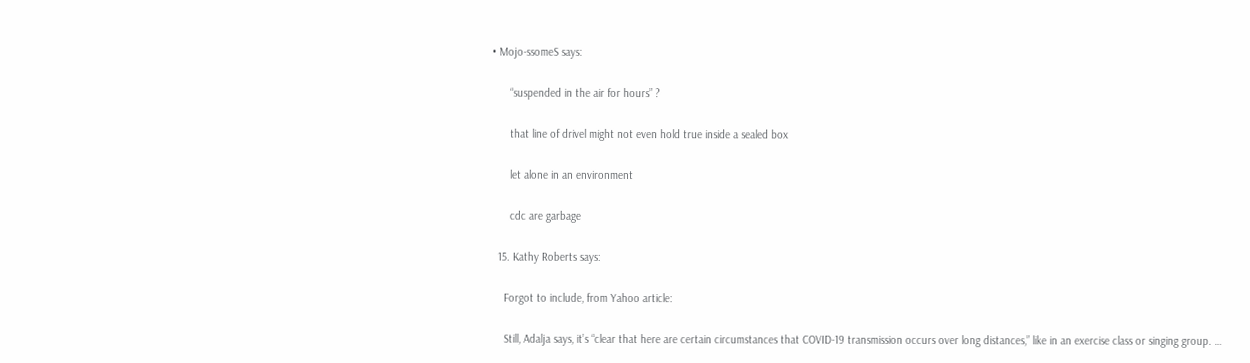• Mojo-ssomeS says:

      “suspended in the air for hours” ?

      that line of drivel might not even hold true inside a sealed box

      let alone in an environment

      cdc are garbage

  15. Kathy Roberts says:

    Forgot to include, from Yahoo article:

    Still, Adalja says, it’s “clear that here are certain circumstances that COVID-19 transmission occurs over long distances,” like in an exercise class or singing group. …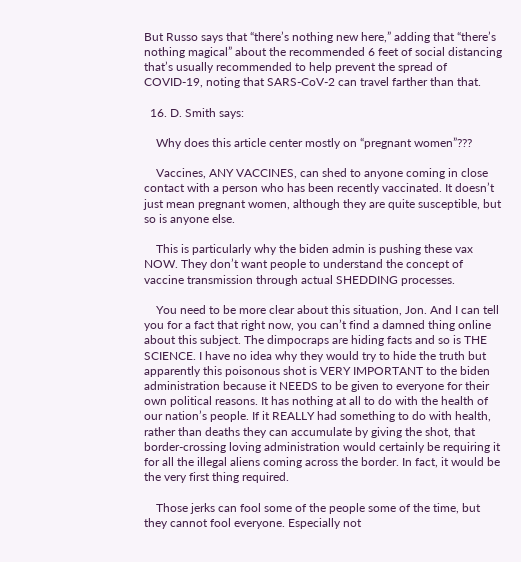But Russo says that “there’s nothing new here,” adding that “there’s nothing magical” about the recommended 6 feet of social distancing that’s usually recommended to help prevent the spread of COVID-19, noting that SARS-CoV-2 can travel farther than that.

  16. D. Smith says:

    Why does this article center mostly on “pregnant women”???

    Vaccines, ANY VACCINES, can shed to anyone coming in close contact with a person who has been recently vaccinated. It doesn’t just mean pregnant women, although they are quite susceptible, but so is anyone else.

    This is particularly why the biden admin is pushing these vax NOW. They don’t want people to understand the concept of vaccine transmission through actual SHEDDING processes.

    You need to be more clear about this situation, Jon. And I can tell you for a fact that right now, you can’t find a damned thing online about this subject. The dimpocraps are hiding facts and so is THE SCIENCE. I have no idea why they would try to hide the truth but apparently this poisonous shot is VERY IMPORTANT to the biden administration because it NEEDS to be given to everyone for their own political reasons. It has nothing at all to do with the health of our nation’s people. If it REALLY had something to do with health, rather than deaths they can accumulate by giving the shot, that border-crossing loving administration would certainly be requiring it for all the illegal aliens coming across the border. In fact, it would be the very first thing required.

    Those jerks can fool some of the people some of the time, but they cannot fool everyone. Especially not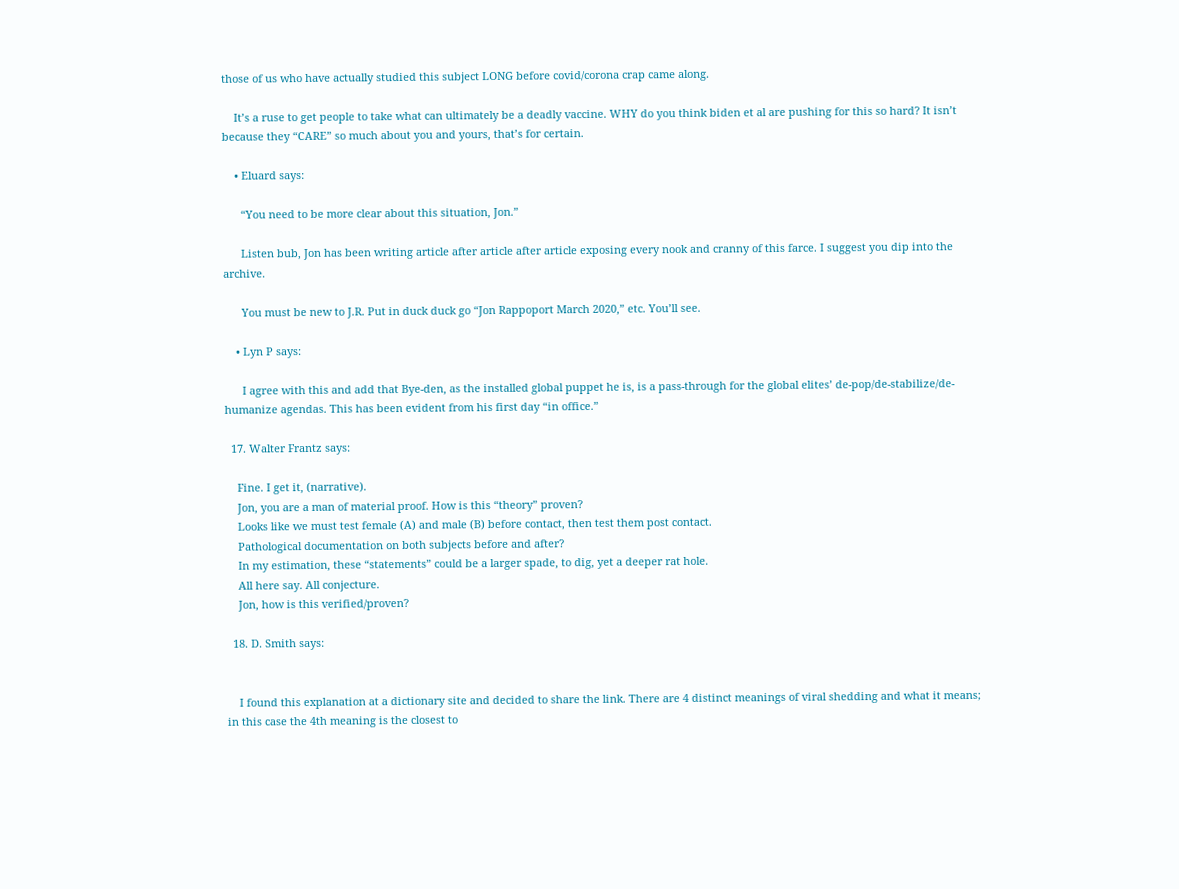those of us who have actually studied this subject LONG before covid/corona crap came along.

    It’s a ruse to get people to take what can ultimately be a deadly vaccine. WHY do you think biden et al are pushing for this so hard? It isn’t because they “CARE” so much about you and yours, that’s for certain.

    • Eluard says:

      “You need to be more clear about this situation, Jon.”

      Listen bub, Jon has been writing article after article after article exposing every nook and cranny of this farce. I suggest you dip into the archive.

      You must be new to J.R. Put in duck duck go “Jon Rappoport March 2020,” etc. You’ll see.

    • Lyn P says:

      I agree with this and add that Bye-den, as the installed global puppet he is, is a pass-through for the global elites’ de-pop/de-stabilize/de-humanize agendas. This has been evident from his first day “in office.”

  17. Walter Frantz says:

    Fine. I get it, (narrative).
    Jon, you are a man of material proof. How is this “theory” proven?
    Looks like we must test female (A) and male (B) before contact, then test them post contact.
    Pathological documentation on both subjects before and after?
    In my estimation, these “statements” could be a larger spade, to dig, yet a deeper rat hole.
    All here say. All conjecture.
    Jon, how is this verified/proven?

  18. D. Smith says:


    I found this explanation at a dictionary site and decided to share the link. There are 4 distinct meanings of viral shedding and what it means; in this case the 4th meaning is the closest to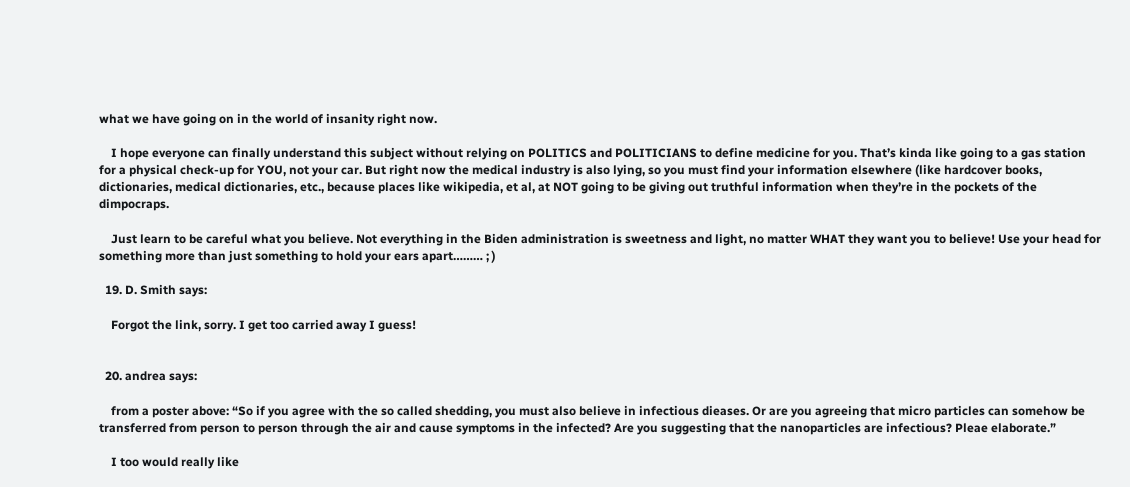what we have going on in the world of insanity right now.

    I hope everyone can finally understand this subject without relying on POLITICS and POLITICIANS to define medicine for you. That’s kinda like going to a gas station for a physical check-up for YOU, not your car. But right now the medical industry is also lying, so you must find your information elsewhere (like hardcover books, dictionaries, medical dictionaries, etc., because places like wikipedia, et al, at NOT going to be giving out truthful information when they’re in the pockets of the dimpocraps.

    Just learn to be careful what you believe. Not everything in the Biden administration is sweetness and light, no matter WHAT they want you to believe! Use your head for something more than just something to hold your ears apart……… ; )

  19. D. Smith says:

    Forgot the link, sorry. I get too carried away I guess!


  20. andrea says:

    from a poster above: “So if you agree with the so called shedding, you must also believe in infectious dieases. Or are you agreeing that micro particles can somehow be transferred from person to person through the air and cause symptoms in the infected? Are you suggesting that the nanoparticles are infectious? Pleae elaborate.”

    I too would really like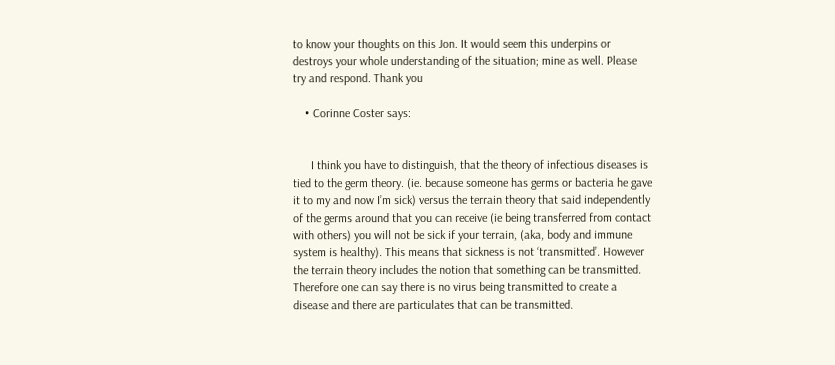to know your thoughts on this Jon. It would seem this underpins or destroys your whole understanding of the situation; mine as well. Please try and respond. Thank you

    • Corinne Coster says:


      I think you have to distinguish, that the theory of infectious diseases is tied to the germ theory. (ie. because someone has germs or bacteria he gave it to my and now I’m sick) versus the terrain theory that said independently of the germs around that you can receive (ie being transferred from contact with others) you will not be sick if your terrain, (aka, body and immune system is healthy). This means that sickness is not ‘transmitted’. However the terrain theory includes the notion that something can be transmitted. Therefore one can say there is no virus being transmitted to create a disease and there are particulates that can be transmitted.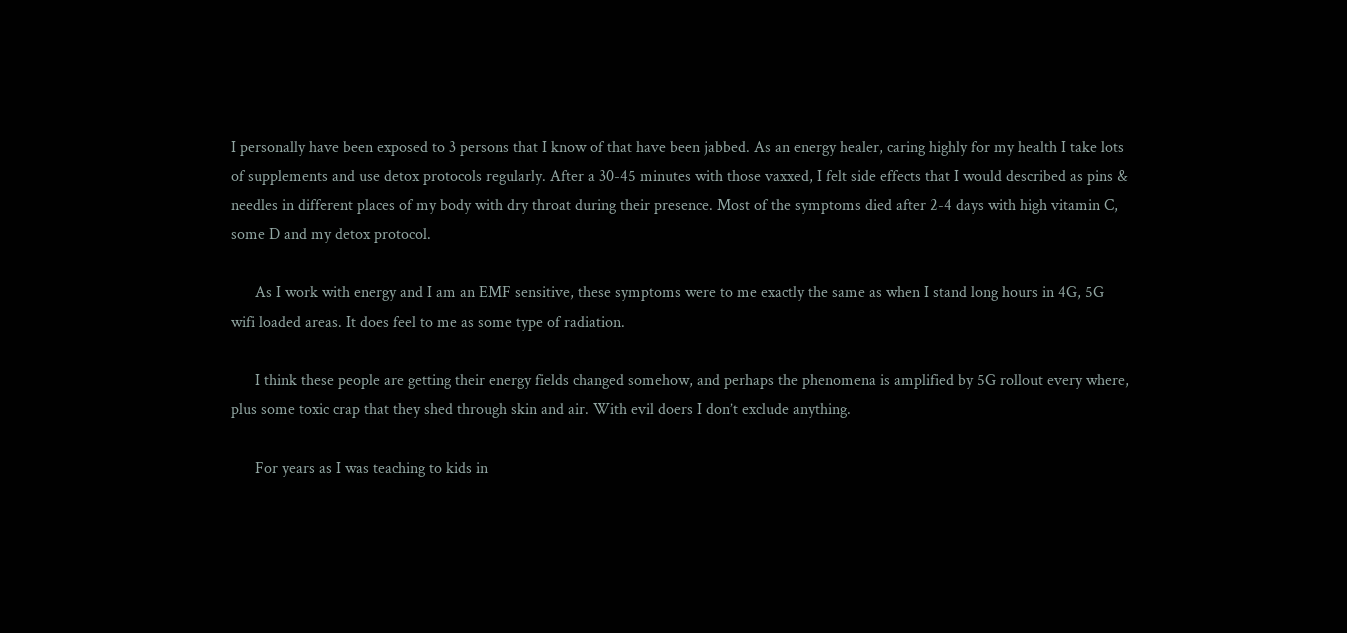I personally have been exposed to 3 persons that I know of that have been jabbed. As an energy healer, caring highly for my health I take lots of supplements and use detox protocols regularly. After a 30-45 minutes with those vaxxed, I felt side effects that I would described as pins & needles in different places of my body with dry throat during their presence. Most of the symptoms died after 2-4 days with high vitamin C, some D and my detox protocol.

      As I work with energy and I am an EMF sensitive, these symptoms were to me exactly the same as when I stand long hours in 4G, 5G wifi loaded areas. It does feel to me as some type of radiation.

      I think these people are getting their energy fields changed somehow, and perhaps the phenomena is amplified by 5G rollout every where, plus some toxic crap that they shed through skin and air. With evil doers I don’t exclude anything.

      For years as I was teaching to kids in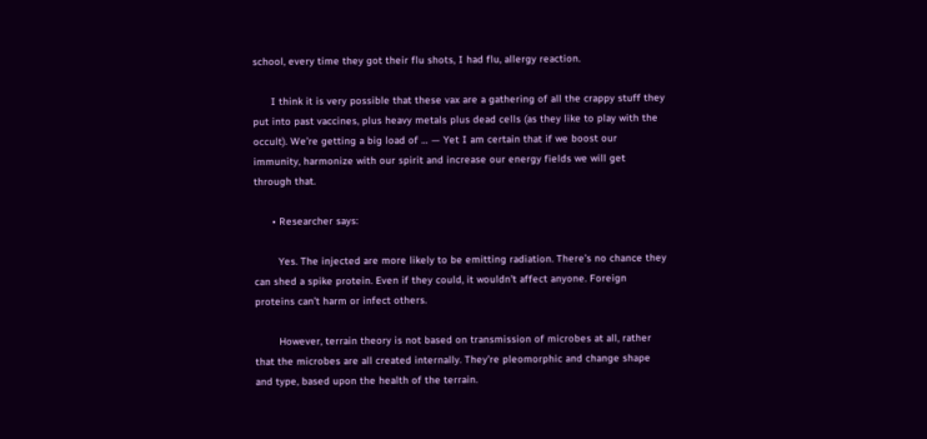school, every time they got their flu shots, I had flu, allergy reaction.

      I think it is very possible that these vax are a gathering of all the crappy stuff they put into past vaccines, plus heavy metals plus dead cells (as they like to play with the occult). We’re getting a big load of … — Yet I am certain that if we boost our immunity, harmonize with our spirit and increase our energy fields we will get through that.

      • Researcher says:

        Yes. The injected are more likely to be emitting radiation. There’s no chance they can shed a spike protein. Even if they could, it wouldn’t affect anyone. Foreign proteins can’t harm or infect others.

        However, terrain theory is not based on transmission of microbes at all, rather that the microbes are all created internally. They’re pleomorphic and change shape and type, based upon the health of the terrain.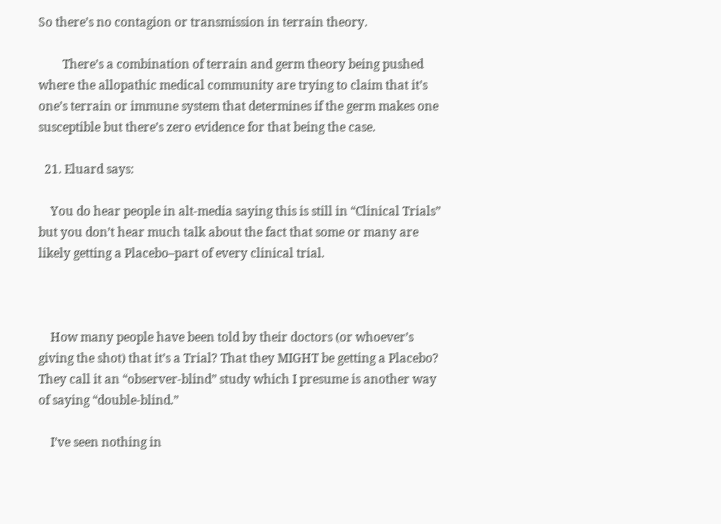So there’s no contagion or transmission in terrain theory.

        There’s a combination of terrain and germ theory being pushed where the allopathic medical community are trying to claim that it’s one’s terrain or immune system that determines if the germ makes one susceptible but there’s zero evidence for that being the case.

  21. Eluard says:

    You do hear people in alt-media saying this is still in “Clinical Trials” but you don’t hear much talk about the fact that some or many are likely getting a Placebo–part of every clinical trial.



    How many people have been told by their doctors (or whoever’s giving the shot) that it’s a Trial? That they MIGHT be getting a Placebo? They call it an “observer-blind” study which I presume is another way of saying “double-blind.”

    I’ve seen nothing in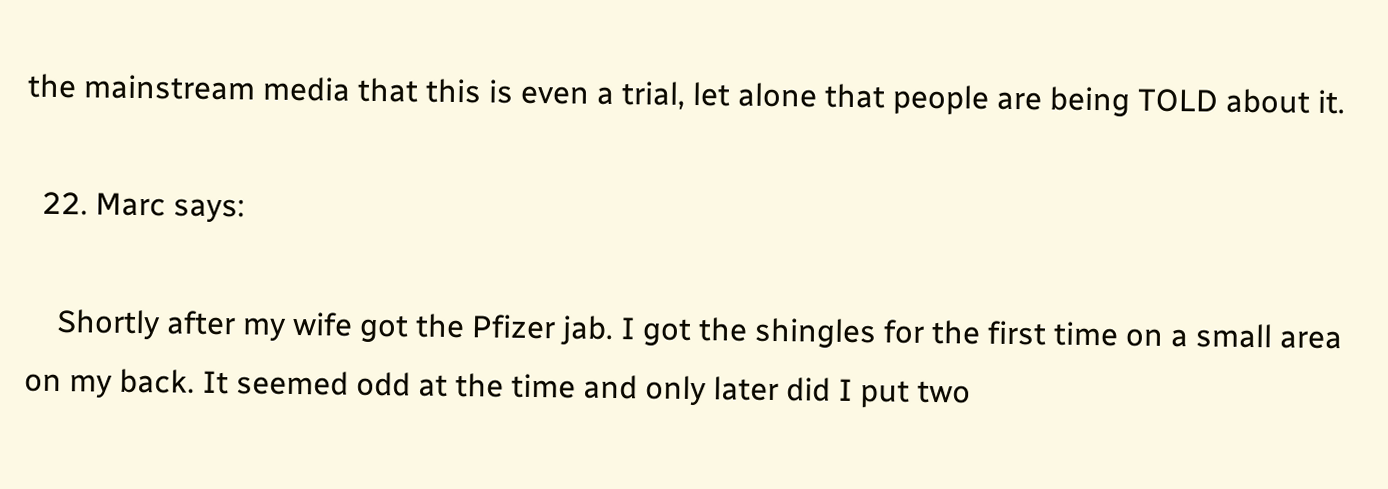the mainstream media that this is even a trial, let alone that people are being TOLD about it.

  22. Marc says:

    Shortly after my wife got the Pfizer jab. I got the shingles for the first time on a small area on my back. It seemed odd at the time and only later did I put two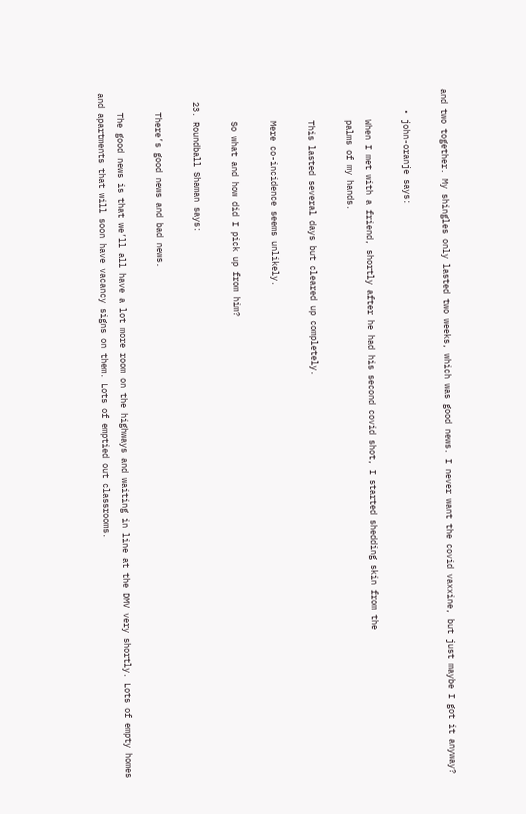and two together. My shingles only lasted two weeks, which was good news. I never want the covid vaxxine, but just maybe I got it anyway?

    • john-oranje says:

      When I met with a friend, shortly after he had his second covid shot, I started shedding skin from the
      palms of my hands.

      This lasted several days but cleared up completely.

      Mere co-incidence seems unlikely.

      So what and how did I pick up from him?

  23. Roundball Shaman says:

    There’s good news and bad news.

    The good news is that we’ll all have a lot more room on the highways and waiting in line at the DMV very shortly. Lots of empty homes and apartments that will soon have vacancy signs on them. Lots of emptied out classrooms.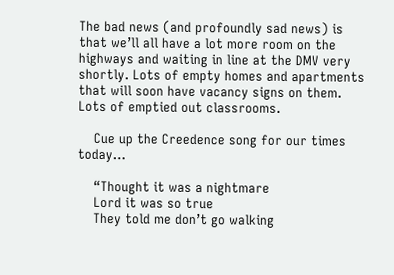The bad news (and profoundly sad news) is that we’ll all have a lot more room on the highways and waiting in line at the DMV very shortly. Lots of empty homes and apartments that will soon have vacancy signs on them. Lots of emptied out classrooms.

    Cue up the Creedence song for our times today…

    “Thought it was a nightmare
    Lord it was so true
    They told me don’t go walking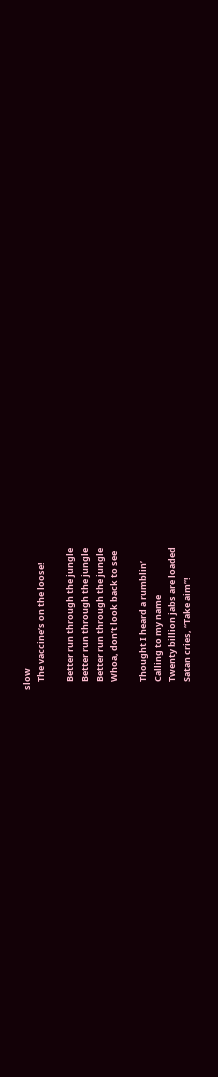slow
    The vaccine’s on the loose!

    Better run through the jungle
    Better run through the jungle
    Better run through the jungle
    Whoa, don’t look back to see

    Thought I heard a rumblin’
    Calling to my name
    Twenty billion jabs are loaded
    Satan cries, “Take aim”!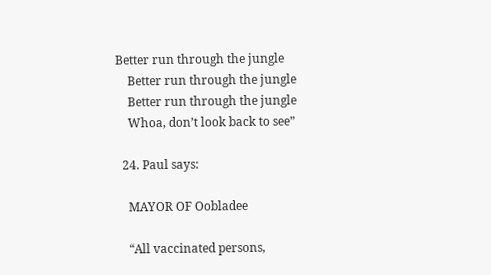Better run through the jungle
    Better run through the jungle
    Better run through the jungle
    Whoa, don’t look back to see”

  24. Paul says:

    MAYOR OF Oobladee

    “All vaccinated persons,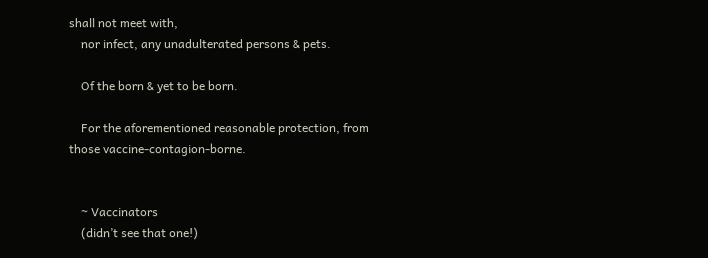shall not meet with,
    nor infect, any unadulterated persons & pets.

    Of the born & yet to be born.

    For the aforementioned reasonable protection, from those vaccine-contagion-borne.


    ~ Vaccinators
    (didn’t see that one!)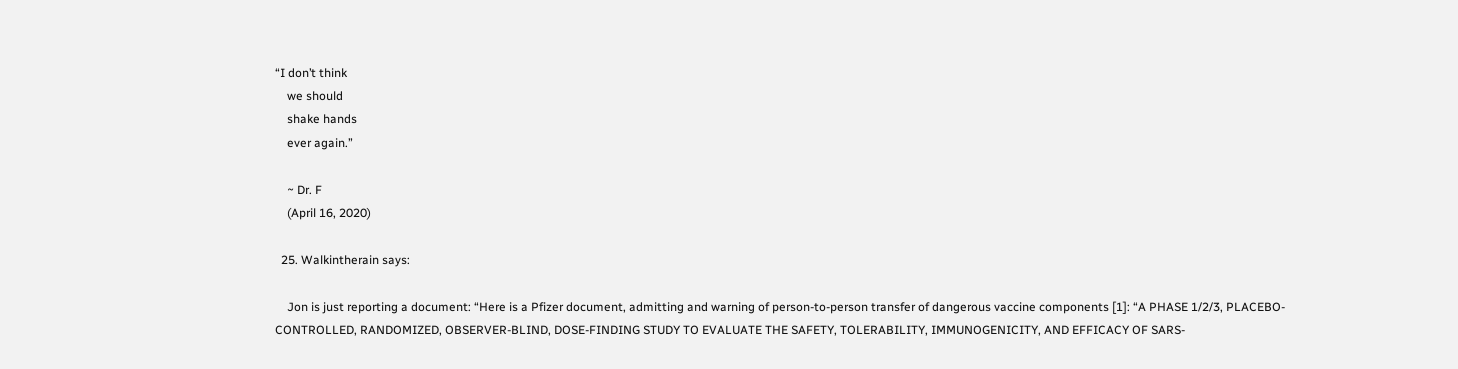“I don’t think
    we should
    shake hands
    ever again.”

    ~ Dr. F
    (April 16, 2020)

  25. Walkintherain says:

    Jon is just reporting a document: “Here is a Pfizer document, admitting and warning of person-to-person transfer of dangerous vaccine components [1]: “A PHASE 1/2/3, PLACEBO-CONTROLLED, RANDOMIZED, OBSERVER-BLIND, DOSE-FINDING STUDY TO EVALUATE THE SAFETY, TOLERABILITY, IMMUNOGENICITY, AND EFFICACY OF SARS-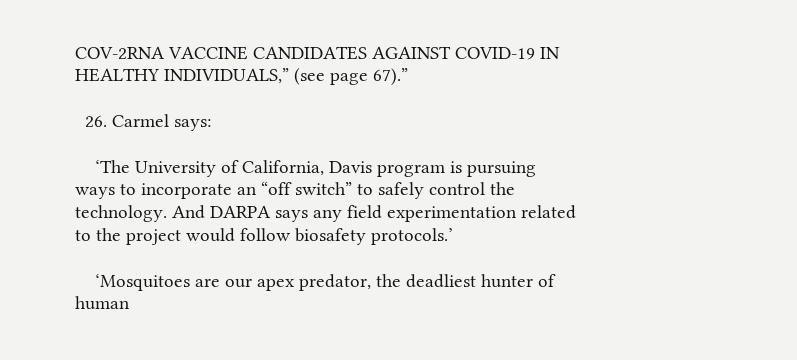COV-2RNA VACCINE CANDIDATES AGAINST COVID-19 IN HEALTHY INDIVIDUALS,” (see page 67).”

  26. Carmel says:

    ‘The University of California, Davis program is pursuing ways to incorporate an “off switch” to safely control the technology. And DARPA says any field experimentation related to the project would follow biosafety protocols.’

    ‘Mosquitoes are our apex predator, the deadliest hunter of human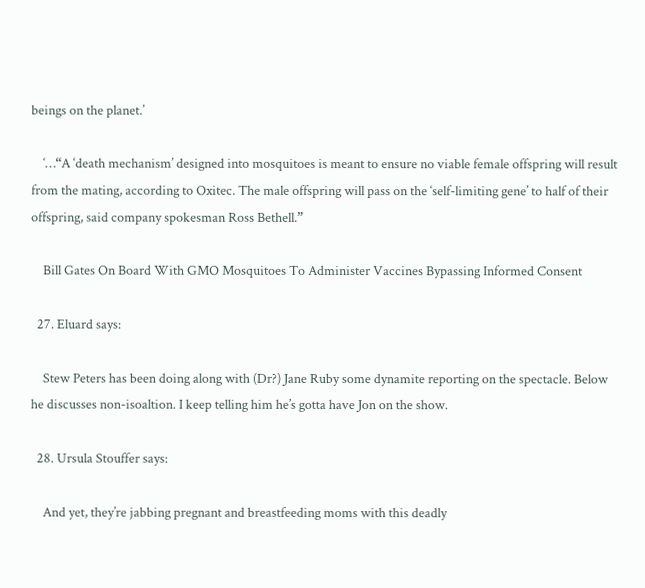beings on the planet.’

    ‘…“A ‘death mechanism’ designed into mosquitoes is meant to ensure no viable female offspring will result from the mating, according to Oxitec. The male offspring will pass on the ‘self-limiting gene’ to half of their offspring, said company spokesman Ross Bethell.”

    Bill Gates On Board With GMO Mosquitoes To Administer Vaccines Bypassing Informed Consent

  27. Eluard says:

    Stew Peters has been doing along with (Dr?) Jane Ruby some dynamite reporting on the spectacle. Below he discusses non-isoaltion. I keep telling him he’s gotta have Jon on the show.

  28. Ursula Stouffer says:

    And yet, they’re jabbing pregnant and breastfeeding moms with this deadly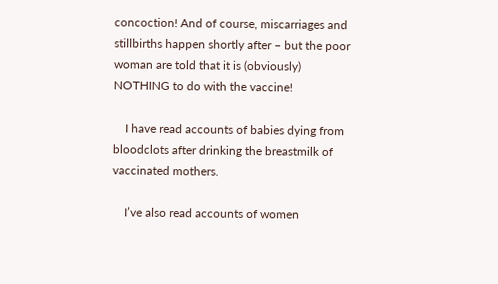concoction! And of course, miscarriages and stillbirths happen shortly after – but the poor woman are told that it is (obviously) NOTHING to do with the vaccine!

    I have read accounts of babies dying from bloodclots after drinking the breastmilk of vaccinated mothers.

    I’ve also read accounts of women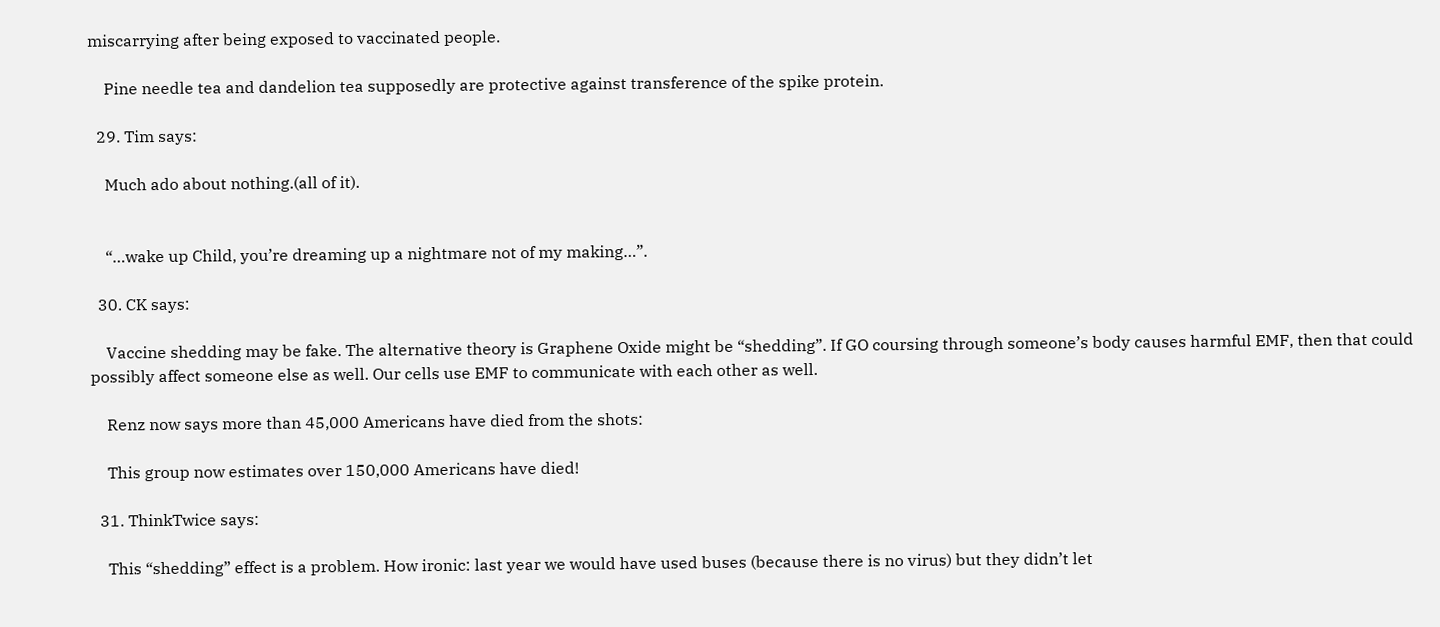miscarrying after being exposed to vaccinated people.

    Pine needle tea and dandelion tea supposedly are protective against transference of the spike protein.

  29. Tim says:

    Much ado about nothing.(all of it).


    “…wake up Child, you’re dreaming up a nightmare not of my making…”.

  30. CK says:

    Vaccine shedding may be fake. The alternative theory is Graphene Oxide might be “shedding”. If GO coursing through someone’s body causes harmful EMF, then that could possibly affect someone else as well. Our cells use EMF to communicate with each other as well.

    Renz now says more than 45,000 Americans have died from the shots:

    This group now estimates over 150,000 Americans have died!

  31. ThinkTwice says:

    This “shedding” effect is a problem. How ironic: last year we would have used buses (because there is no virus) but they didn’t let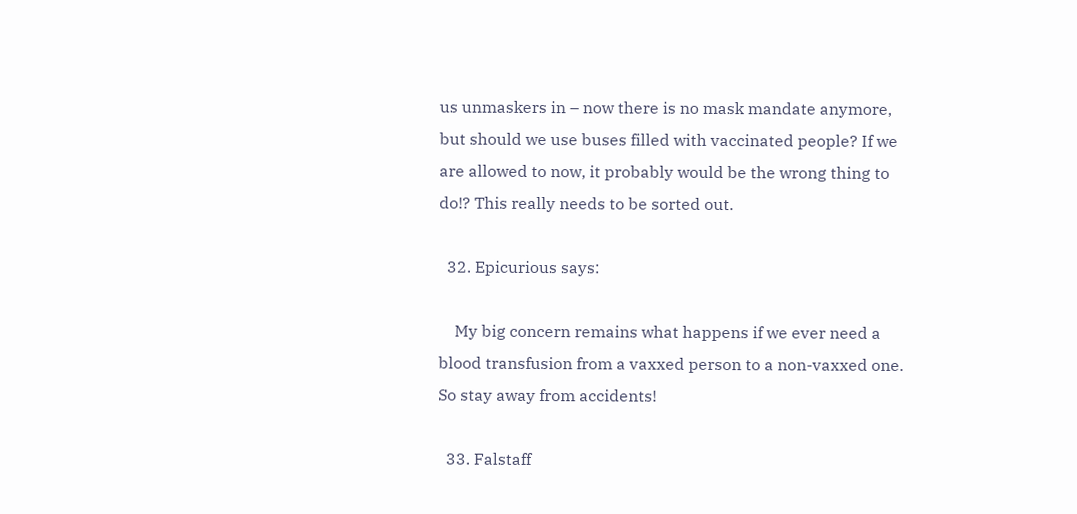us unmaskers in – now there is no mask mandate anymore, but should we use buses filled with vaccinated people? If we are allowed to now, it probably would be the wrong thing to do!? This really needs to be sorted out.

  32. Epicurious says:

    My big concern remains what happens if we ever need a blood transfusion from a vaxxed person to a non-vaxxed one. So stay away from accidents!

  33. Falstaff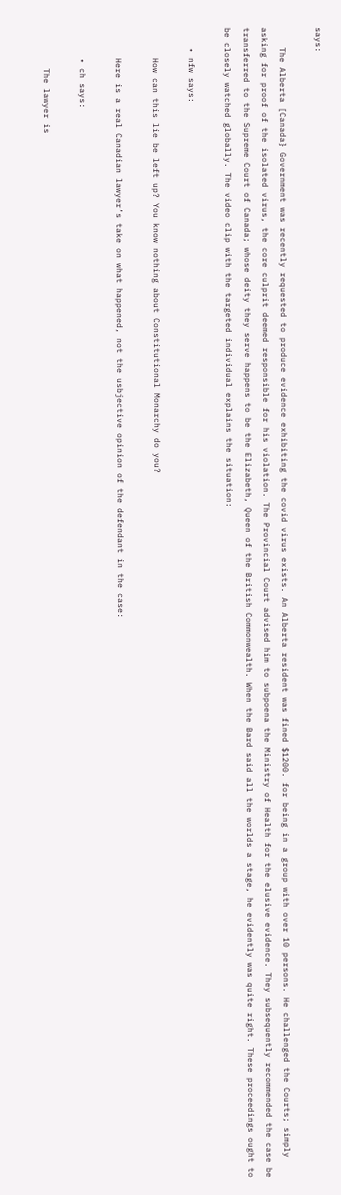says:

    The Alberta [Canada} Government was recently requested to produce evidence exhibiting the covid virus exists. An Alberta resident was fined $1200. for being in a group with over 10 persons. He challenged the Courts; simply asking for proof of the isolated virus, the core culprit deemed responsible for his violation. The Provincial Court advised him to subpoena the Ministry of Health for the elusive evidence. They subsequently recommended the case be transferred to the Supreme Court of Canada; whose deity they serve happens to be the Elizabeth, Queen of the British Commonwealth. When the Bard said all the worlds a stage, he evidently was quite right. These proceedings ought to be closely watched globally. The video clip with the targeted individual explains the situation:

    • nfw says:

      How can this lie be left up? You know nothing about Constitutional Monarchy do you?

      Here is a real Canadian lawyer’s take on what happened, not the usbjective opinion of the defendant in the case:

      • ch says:

        The lawyer is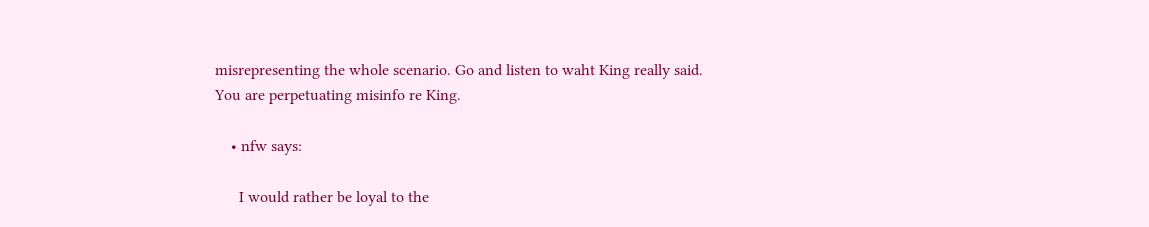misrepresenting the whole scenario. Go and listen to waht King really said. You are perpetuating misinfo re King.

    • nfw says:

      I would rather be loyal to the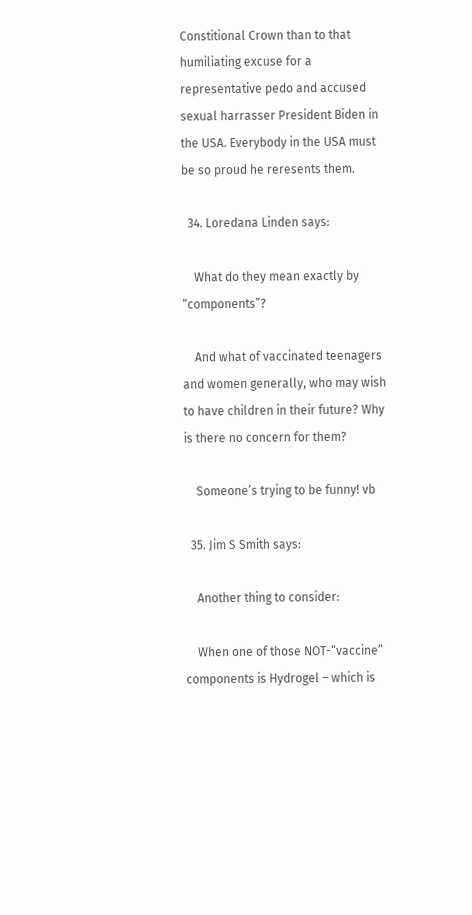Constitional Crown than to that humiliating excuse for a representative pedo and accused sexual harrasser President Biden in the USA. Everybody in the USA must be so proud he reresents them.

  34. Loredana Linden says:

    What do they mean exactly by “components”?

    And what of vaccinated teenagers and women generally, who may wish to have children in their future? Why is there no concern for them?

    Someone’s trying to be funny! vb

  35. Jim S Smith says:

    Another thing to consider:

    When one of those NOT-“vaccine” components is Hydrogel – which is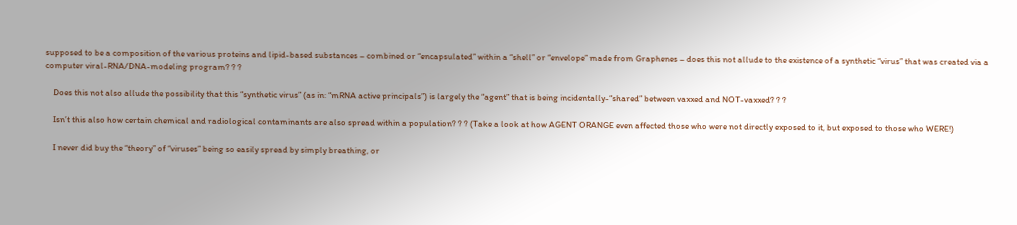supposed to be a composition of the various proteins and lipid-based substances – combined or “encapsulated” within a “shell” or “envelope” made from Graphenes – does this not allude to the existence of a synthetic “virus” that was created via a computer viral-RNA/DNA-modeling program? ? ?

    Does this not also allude the possibility that this “synthetic virus” (as in: “mRNA active principals”) is largely the “agent” that is being incidentally-“shared” between vaxxed and NOT-vaxxed? ? ?

    Isn’t this also how certain chemical and radiological contaminants are also spread within a population? ? ? (Take a look at how AGENT ORANGE even affected those who were not directly exposed to it, but exposed to those who WERE!)

    I never did buy the “theory” of “viruses” being so easily spread by simply breathing, or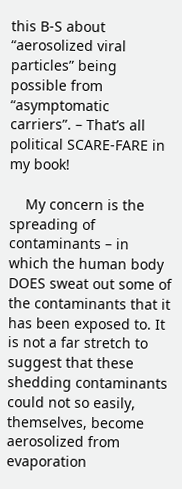this B-S about “aerosolized viral particles” being possible from “asymptomatic carriers”. – That’s all political SCARE-FARE in my book!

    My concern is the spreading of contaminants – in which the human body DOES sweat out some of the contaminants that it has been exposed to. It is not a far stretch to suggest that these shedding contaminants could not so easily, themselves, become aerosolized from evaporation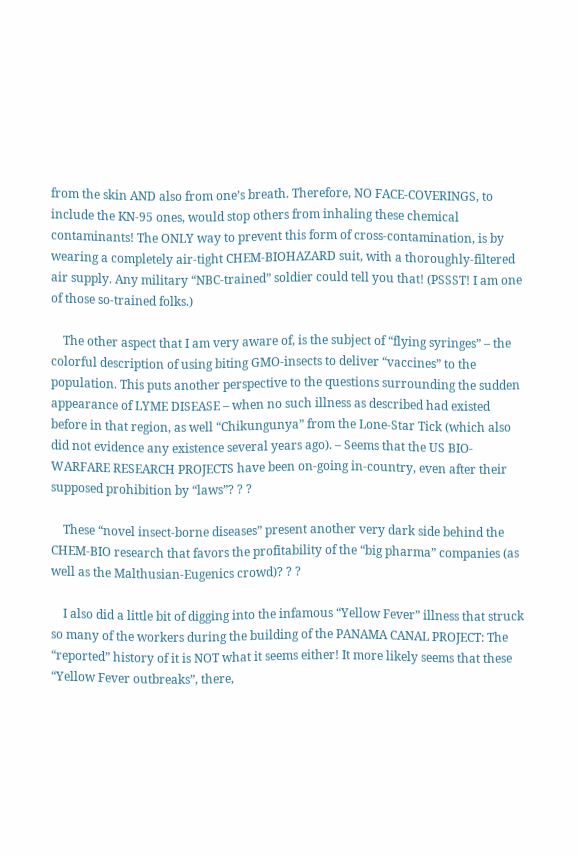from the skin AND also from one’s breath. Therefore, NO FACE-COVERINGS, to include the KN-95 ones, would stop others from inhaling these chemical contaminants! The ONLY way to prevent this form of cross-contamination, is by wearing a completely air-tight CHEM-BIOHAZARD suit, with a thoroughly-filtered air supply. Any military “NBC-trained” soldier could tell you that! (PSSST! I am one of those so-trained folks.)

    The other aspect that I am very aware of, is the subject of “flying syringes” – the colorful description of using biting GMO-insects to deliver “vaccines” to the population. This puts another perspective to the questions surrounding the sudden appearance of LYME DISEASE – when no such illness as described had existed before in that region, as well “Chikungunya” from the Lone-Star Tick (which also did not evidence any existence several years ago). – Seems that the US BIO-WARFARE RESEARCH PROJECTS have been on-going in-country, even after their supposed prohibition by “laws”? ? ?

    These “novel insect-borne diseases” present another very dark side behind the CHEM-BIO research that favors the profitability of the “big pharma” companies (as well as the Malthusian-Eugenics crowd)? ? ?

    I also did a little bit of digging into the infamous “Yellow Fever” illness that struck so many of the workers during the building of the PANAMA CANAL PROJECT: The “reported” history of it is NOT what it seems either! It more likely seems that these “Yellow Fever outbreaks”, there,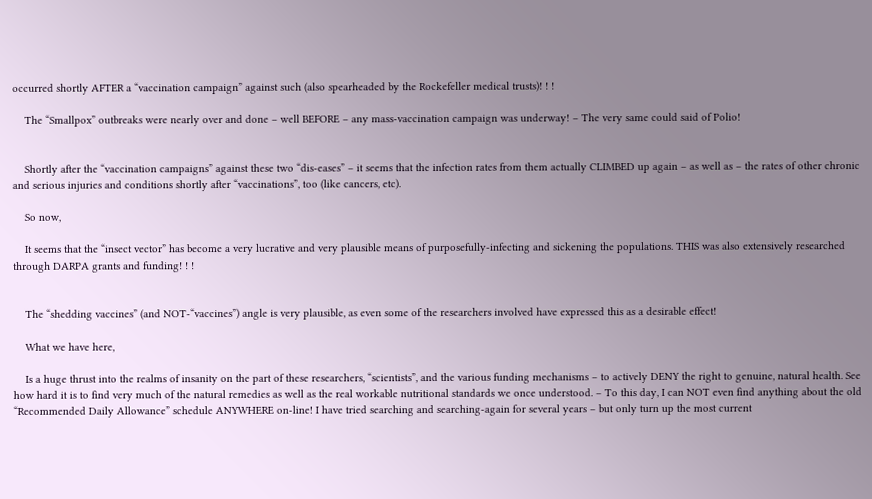occurred shortly AFTER a “vaccination campaign” against such (also spearheaded by the Rockefeller medical trusts)! ! !

    The “Smallpox” outbreaks were nearly over and done – well BEFORE – any mass-vaccination campaign was underway! – The very same could said of Polio!


    Shortly after the “vaccination campaigns” against these two “dis-eases” – it seems that the infection rates from them actually CLIMBED up again – as well as – the rates of other chronic and serious injuries and conditions shortly after “vaccinations”, too (like cancers, etc).

    So now,

    It seems that the “insect vector” has become a very lucrative and very plausible means of purposefully-infecting and sickening the populations. THIS was also extensively researched through DARPA grants and funding! ! !


    The “shedding vaccines” (and NOT-“vaccines”) angle is very plausible, as even some of the researchers involved have expressed this as a desirable effect!

    What we have here,

    Is a huge thrust into the realms of insanity on the part of these researchers, “scientists”, and the various funding mechanisms – to actively DENY the right to genuine, natural health. See how hard it is to find very much of the natural remedies as well as the real workable nutritional standards we once understood. – To this day, I can NOT even find anything about the old “Recommended Daily Allowance” schedule ANYWHERE on-line! I have tried searching and searching-again for several years – but only turn up the most current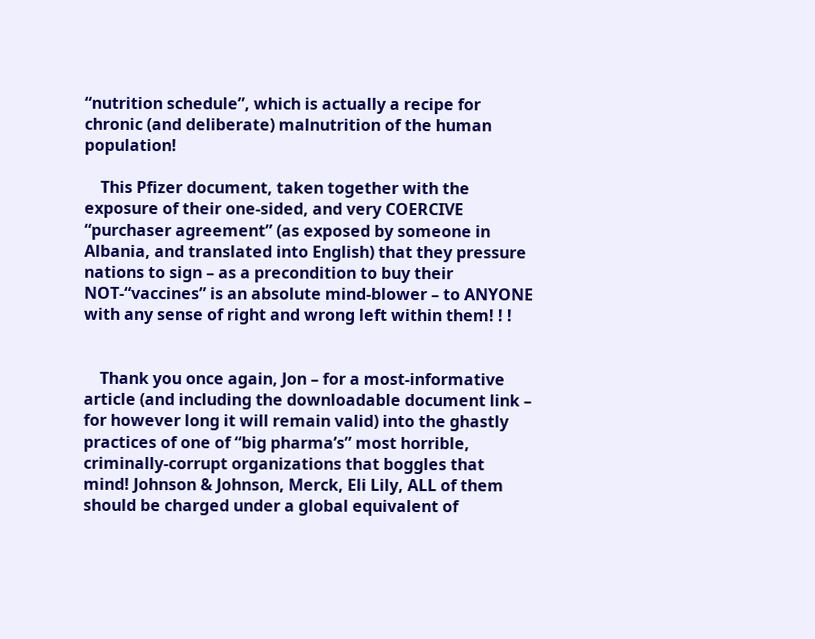“nutrition schedule”, which is actually a recipe for chronic (and deliberate) malnutrition of the human population!

    This Pfizer document, taken together with the exposure of their one-sided, and very COERCIVE “purchaser agreement” (as exposed by someone in Albania, and translated into English) that they pressure nations to sign – as a precondition to buy their NOT-“vaccines” is an absolute mind-blower – to ANYONE with any sense of right and wrong left within them! ! !


    Thank you once again, Jon – for a most-informative article (and including the downloadable document link – for however long it will remain valid) into the ghastly practices of one of “big pharma’s” most horrible, criminally-corrupt organizations that boggles that mind! Johnson & Johnson, Merck, Eli Lily, ALL of them should be charged under a global equivalent of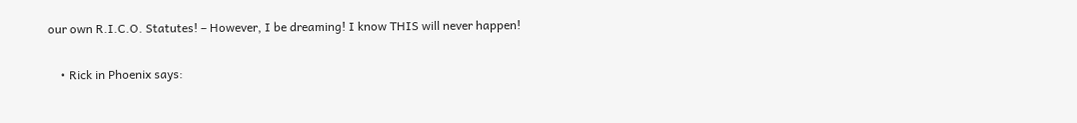our own R.I.C.O. Statutes! – However, I be dreaming! I know THIS will never happen!

    • Rick in Phoenix says: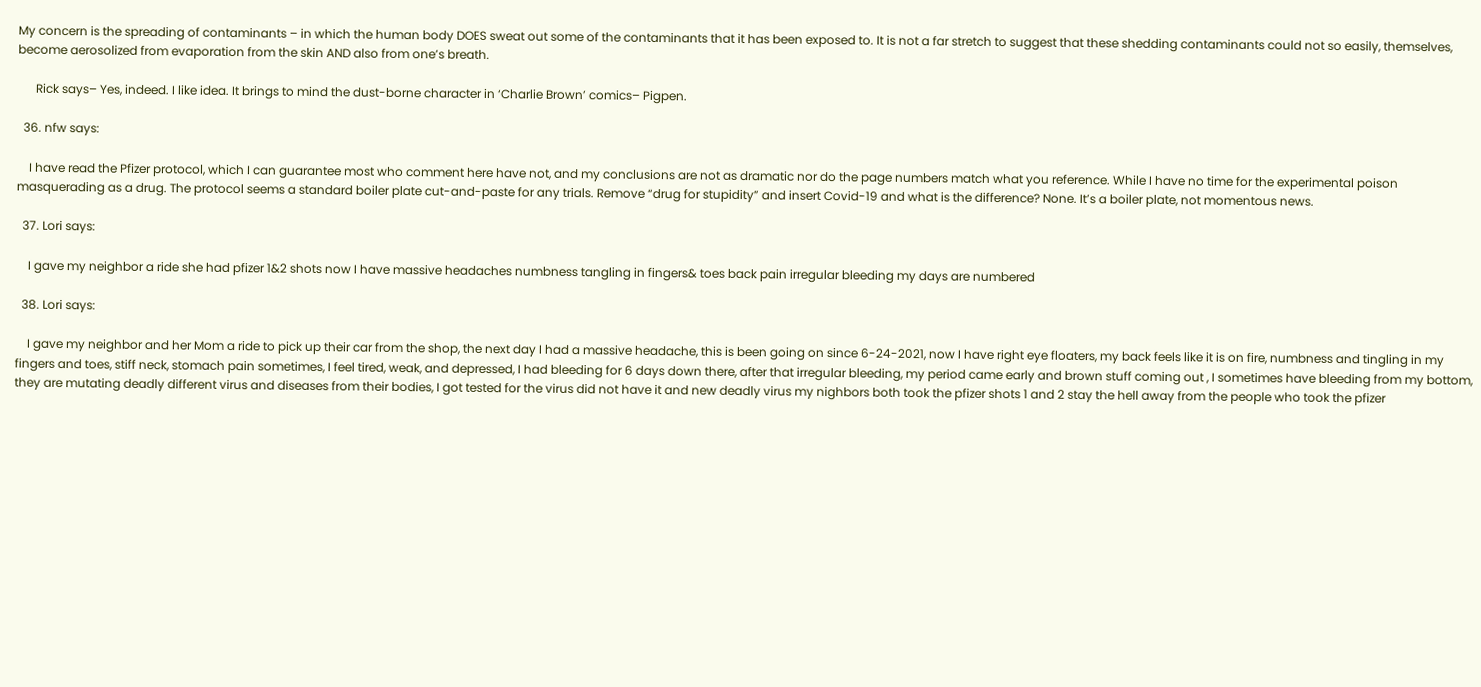My concern is the spreading of contaminants – in which the human body DOES sweat out some of the contaminants that it has been exposed to. It is not a far stretch to suggest that these shedding contaminants could not so easily, themselves, become aerosolized from evaporation from the skin AND also from one’s breath.

      Rick says– Yes, indeed. I like idea. It brings to mind the dust-borne character in ‘Charlie Brown’ comics– Pigpen.

  36. nfw says:

    I have read the Pfizer protocol, which I can guarantee most who comment here have not, and my conclusions are not as dramatic nor do the page numbers match what you reference. While I have no time for the experimental poison masquerading as a drug. The protocol seems a standard boiler plate cut-and-paste for any trials. Remove “drug for stupidity” and insert Covid-19 and what is the difference? None. It’s a boiler plate, not momentous news.

  37. Lori says:

    I gave my neighbor a ride she had pfizer 1&2 shots now I have massive headaches numbness tangling in fingers& toes back pain irregular bleeding my days are numbered

  38. Lori says:

    I gave my neighbor and her Mom a ride to pick up their car from the shop, the next day I had a massive headache, this is been going on since 6-24-2021, now I have right eye floaters, my back feels like it is on fire, numbness and tingling in my fingers and toes, stiff neck, stomach pain sometimes, I feel tired, weak, and depressed, I had bleeding for 6 days down there, after that irregular bleeding, my period came early and brown stuff coming out , I sometimes have bleeding from my bottom, they are mutating deadly different virus and diseases from their bodies, I got tested for the virus did not have it and new deadly virus my nighbors both took the pfizer shots 1 and 2 stay the hell away from the people who took the pfizer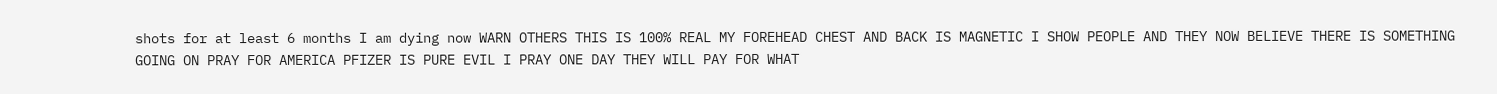shots for at least 6 months I am dying now WARN OTHERS THIS IS 100% REAL MY FOREHEAD CHEST AND BACK IS MAGNETIC I SHOW PEOPLE AND THEY NOW BELIEVE THERE IS SOMETHING GOING ON PRAY FOR AMERICA PFIZER IS PURE EVIL I PRAY ONE DAY THEY WILL PAY FOR WHAT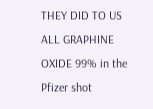THEY DID TO US ALL GRAPHINE OXIDE 99% in the Pfizer shot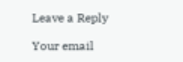Leave a Reply

Your email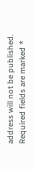address will not be published. Required fields are marked *